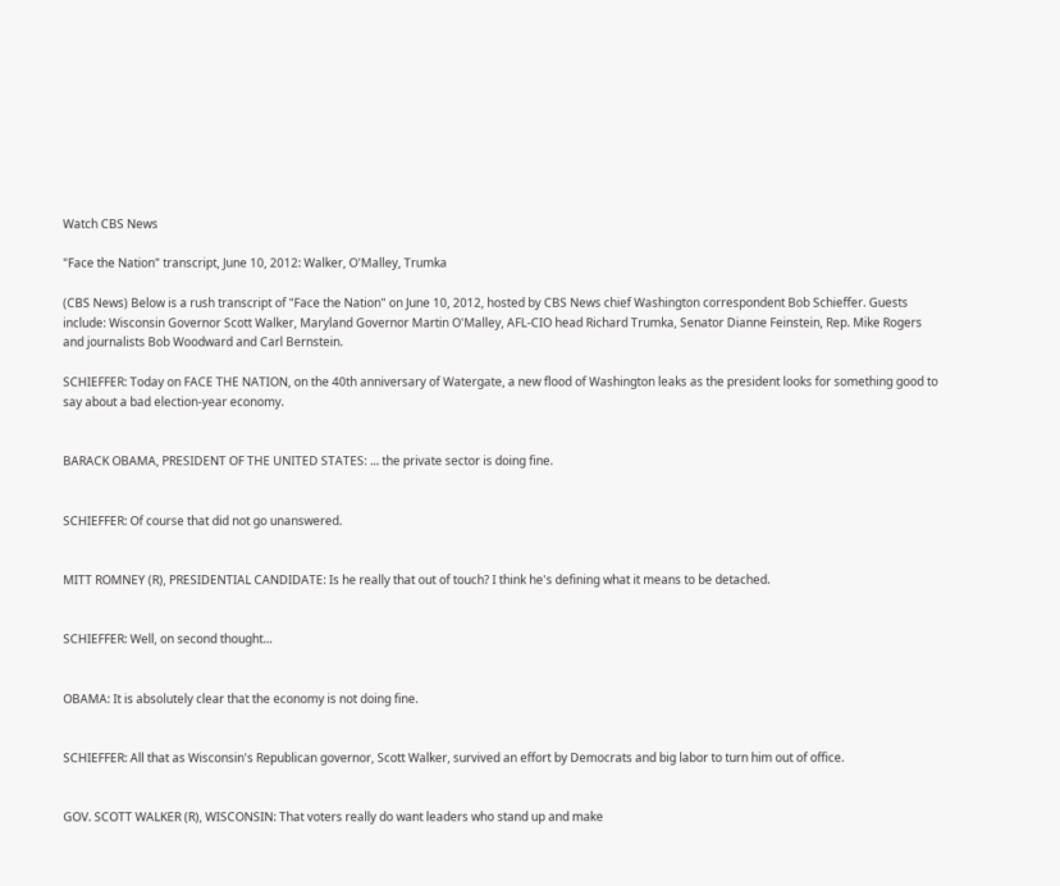Watch CBS News

"Face the Nation" transcript, June 10, 2012: Walker, O'Malley, Trumka

(CBS News) Below is a rush transcript of "Face the Nation" on June 10, 2012, hosted by CBS News chief Washington correspondent Bob Schieffer. Guests include: Wisconsin Governor Scott Walker, Maryland Governor Martin O'Malley, AFL-CIO head Richard Trumka, Senator Dianne Feinstein, Rep. Mike Rogers and journalists Bob Woodward and Carl Bernstein.

SCHIEFFER: Today on FACE THE NATION, on the 40th anniversary of Watergate, a new flood of Washington leaks as the president looks for something good to say about a bad election-year economy.


BARACK OBAMA, PRESIDENT OF THE UNITED STATES: ... the private sector is doing fine.


SCHIEFFER: Of course that did not go unanswered.


MITT ROMNEY (R), PRESIDENTIAL CANDIDATE: Is he really that out of touch? I think he's defining what it means to be detached.


SCHIEFFER: Well, on second thought...


OBAMA: It is absolutely clear that the economy is not doing fine.


SCHIEFFER: All that as Wisconsin's Republican governor, Scott Walker, survived an effort by Democrats and big labor to turn him out of office.


GOV. SCOTT WALKER (R), WISCONSIN: That voters really do want leaders who stand up and make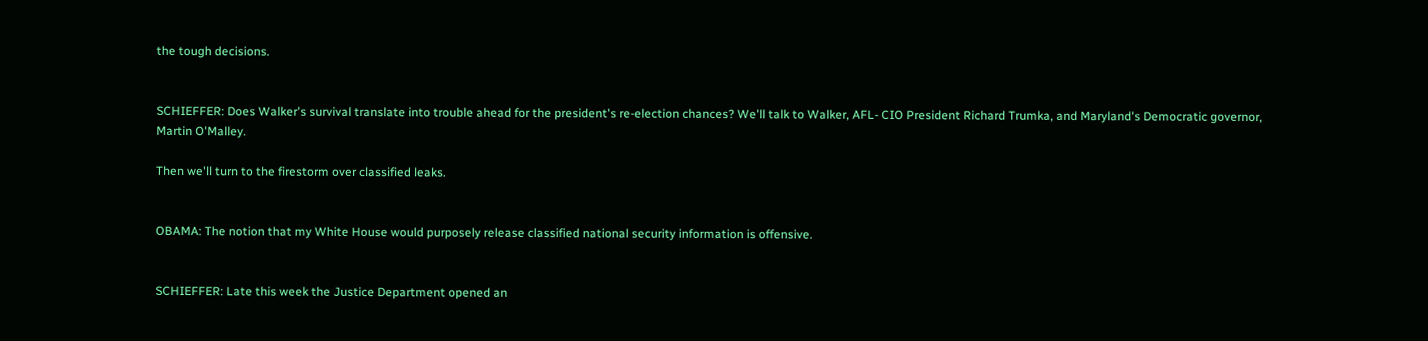the tough decisions.


SCHIEFFER: Does Walker's survival translate into trouble ahead for the president's re-election chances? We'll talk to Walker, AFL- CIO President Richard Trumka, and Maryland's Democratic governor, Martin O'Malley.

Then we'll turn to the firestorm over classified leaks.


OBAMA: The notion that my White House would purposely release classified national security information is offensive.


SCHIEFFER: Late this week the Justice Department opened an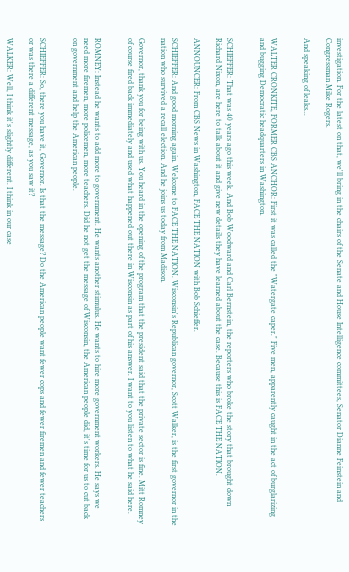investigation. For the latest on that, we'll bring in the chairs of the Senate and House Intelligence committees, Senator Dianne Feinstein and Congressman Mike Rogers.

And speaking of leaks...


WALTER CRONKITE, FORMER CBS ANCHOR: First it was called the "Watergate caper." Five men, apparently caught in the act of burglarizing and bugging Democratic headquarters in Washington.


SCHIEFFER: That was 40 years ago this week. And Bob Woodward and Carl Bernstein, the reporters who broke the story that brought down Richard Nixon, are here to talk about it and give new details they have learned about the case. Because this is FACE THE NATION.

ANNOUNCER: From CBS News in Washington, FACE THE NATION with Bob Schieffer.

SCHIEFFER: And good morning again. Welcome to FACE THE NATION. Wisconsin's Republican governor, Scott Walker, is the first governor in the nation who survived a recall election. And he joins us today from Madison.

Governor, thank you for being with us. You heard in the opening of the program that the president said that the private sector is fine. Mitt Romney of course fired back immediately and used what happened out there in Wisconsin as part of his answer. I want to you listen to what he said here.


ROMNEY: Instead he wants to add more to government. He wants another stimulus. He wants to hire more government workers. He says we need more firemen, more policemen, more teachers. Did he not get the message of Wisconsin, the American people did, it's time for us to cut back on government and help the American people.


SCHIEFFER: So, there you have it, Governor. Is that the message? Do the American people want fewer cops and fewer firemen and fewer teachers or was there a different message, as you saw it?

WALKER: Well, I think it's slightly different. I think in our case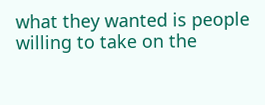what they wanted is people willing to take on the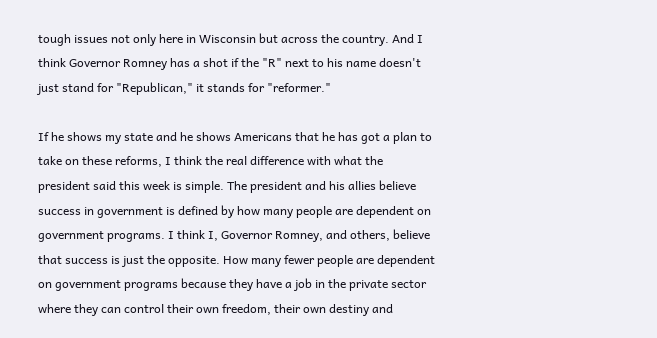tough issues not only here in Wisconsin but across the country. And I think Governor Romney has a shot if the "R" next to his name doesn't just stand for "Republican," it stands for "reformer."

If he shows my state and he shows Americans that he has got a plan to take on these reforms, I think the real difference with what the president said this week is simple. The president and his allies believe success in government is defined by how many people are dependent on government programs. I think I, Governor Romney, and others, believe that success is just the opposite. How many fewer people are dependent on government programs because they have a job in the private sector where they can control their own freedom, their own destiny and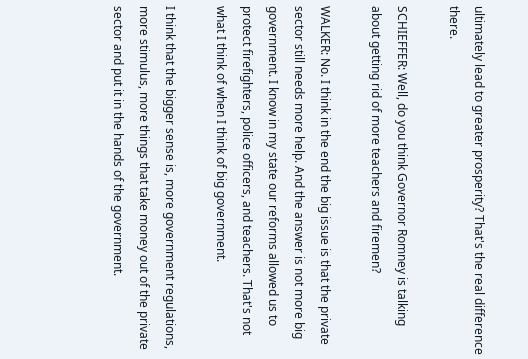ultimately lead to greater prosperity? That's the real difference there.

SCHIEFFER: Well, do you think Governor Romney is talking about getting rid of more teachers and firemen?

WALKER: No. I think in the end the big issue is that the private sector still needs more help. And the answer is not more big government. I know in my state our reforms allowed us to protect firefighters, police officers, and teachers. That's not what I think of when I think of big government.

I think that the bigger sense is, more government regulations, more stimulus, more things that take money out of the private sector and put it in the hands of the government.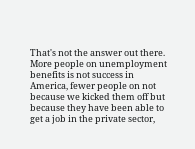That's not the answer out there. More people on unemployment benefits is not success in America, fewer people on not because we kicked them off but because they have been able to get a job in the private sector,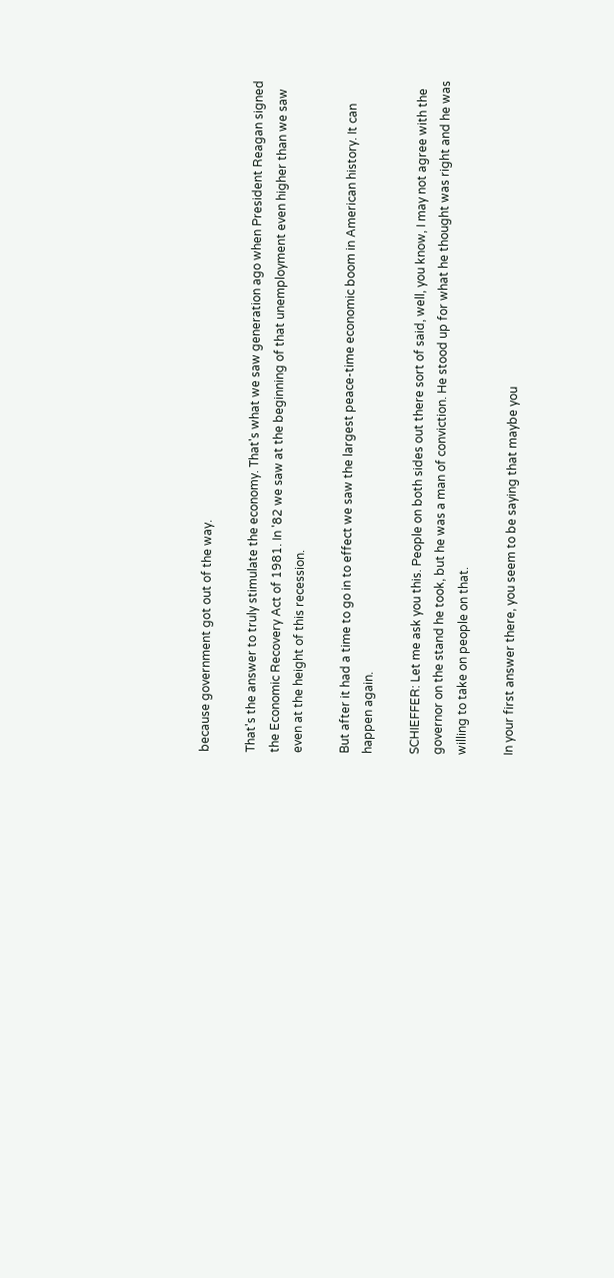because government got out of the way.

That's the answer to truly stimulate the economy. That's what we saw generation ago when President Reagan signed the Economic Recovery Act of 1981. In '82 we saw at the beginning of that unemployment even higher than we saw even at the height of this recession.

But after it had a time to go in to effect we saw the largest peace-time economic boom in American history. It can happen again.

SCHIEFFER: Let me ask you this. People on both sides out there sort of said, well, you know, I may not agree with the governor on the stand he took, but he was a man of conviction. He stood up for what he thought was right and he was willing to take on people on that.

In your first answer there, you seem to be saying that maybe you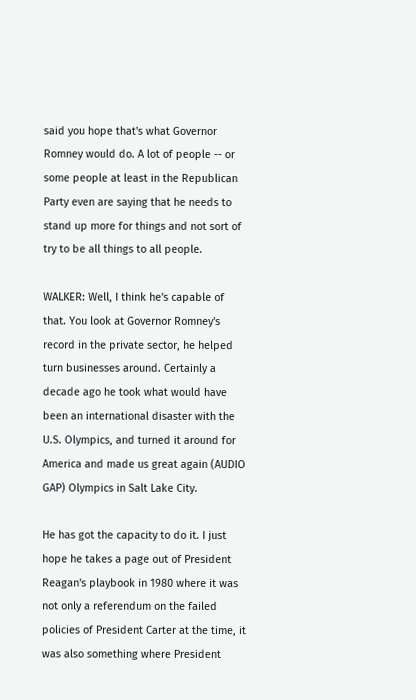said you hope that's what Governor Romney would do. A lot of people -- or some people at least in the Republican Party even are saying that he needs to stand up more for things and not sort of try to be all things to all people.

WALKER: Well, I think he's capable of that. You look at Governor Romney's record in the private sector, he helped turn businesses around. Certainly a decade ago he took what would have been an international disaster with the U.S. Olympics, and turned it around for America and made us great again (AUDIO GAP) Olympics in Salt Lake City.

He has got the capacity to do it. I just hope he takes a page out of President Reagan's playbook in 1980 where it was not only a referendum on the failed policies of President Carter at the time, it was also something where President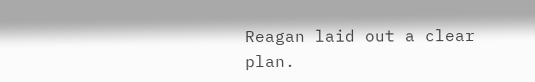Reagan laid out a clear plan.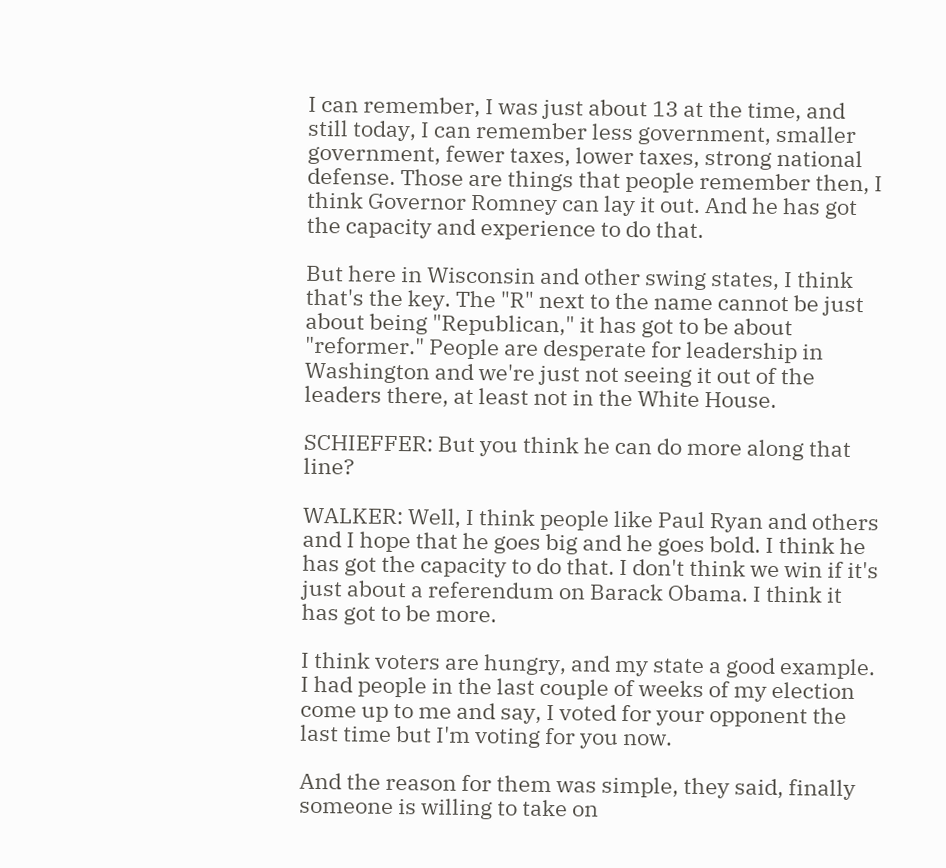I can remember, I was just about 13 at the time, and still today, I can remember less government, smaller government, fewer taxes, lower taxes, strong national defense. Those are things that people remember then, I think Governor Romney can lay it out. And he has got the capacity and experience to do that.

But here in Wisconsin and other swing states, I think that's the key. The "R" next to the name cannot be just about being "Republican," it has got to be about "reformer." People are desperate for leadership in Washington and we're just not seeing it out of the leaders there, at least not in the White House.

SCHIEFFER: But you think he can do more along that line?

WALKER: Well, I think people like Paul Ryan and others and I hope that he goes big and he goes bold. I think he has got the capacity to do that. I don't think we win if it's just about a referendum on Barack Obama. I think it has got to be more.

I think voters are hungry, and my state a good example. I had people in the last couple of weeks of my election come up to me and say, I voted for your opponent the last time but I'm voting for you now.

And the reason for them was simple, they said, finally someone is willing to take on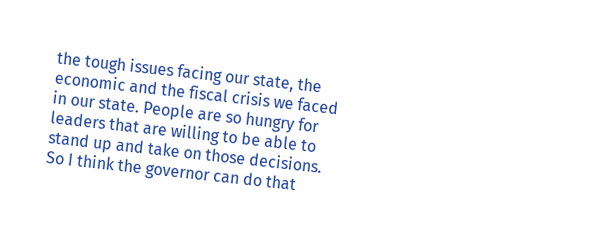the tough issues facing our state, the economic and the fiscal crisis we faced in our state. People are so hungry for leaders that are willing to be able to stand up and take on those decisions. So I think the governor can do that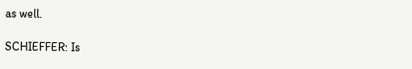as well.

SCHIEFFER: Is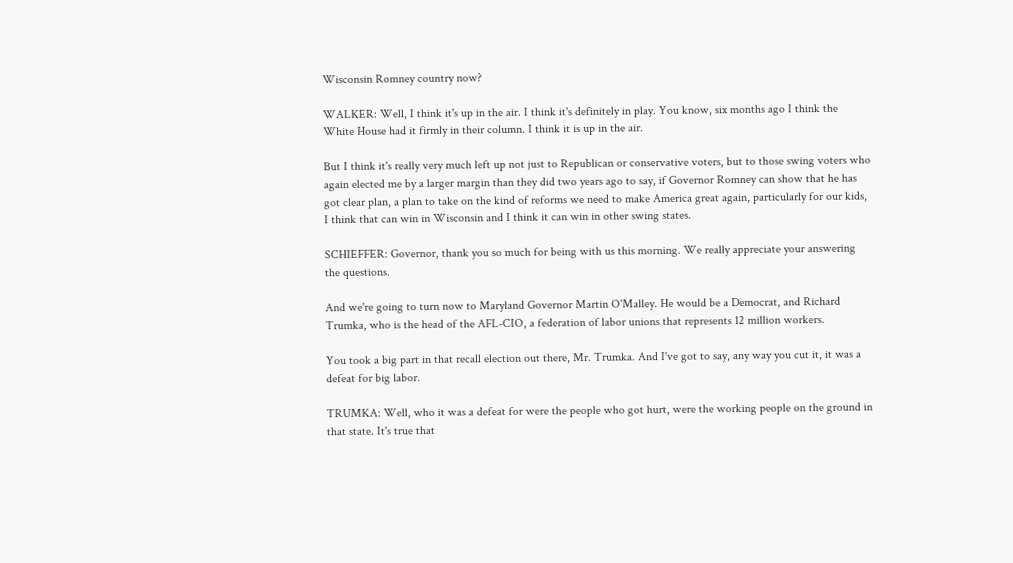Wisconsin Romney country now?

WALKER: Well, I think it's up in the air. I think it's definitely in play. You know, six months ago I think the White House had it firmly in their column. I think it is up in the air.

But I think it's really very much left up not just to Republican or conservative voters, but to those swing voters who again elected me by a larger margin than they did two years ago to say, if Governor Romney can show that he has got clear plan, a plan to take on the kind of reforms we need to make America great again, particularly for our kids, I think that can win in Wisconsin and I think it can win in other swing states.

SCHIEFFER: Governor, thank you so much for being with us this morning. We really appreciate your answering the questions.

And we're going to turn now to Maryland Governor Martin O'Malley. He would be a Democrat, and Richard Trumka, who is the head of the AFL-CIO, a federation of labor unions that represents 12 million workers.

You took a big part in that recall election out there, Mr. Trumka. And I've got to say, any way you cut it, it was a defeat for big labor.

TRUMKA: Well, who it was a defeat for were the people who got hurt, were the working people on the ground in that state. It's true that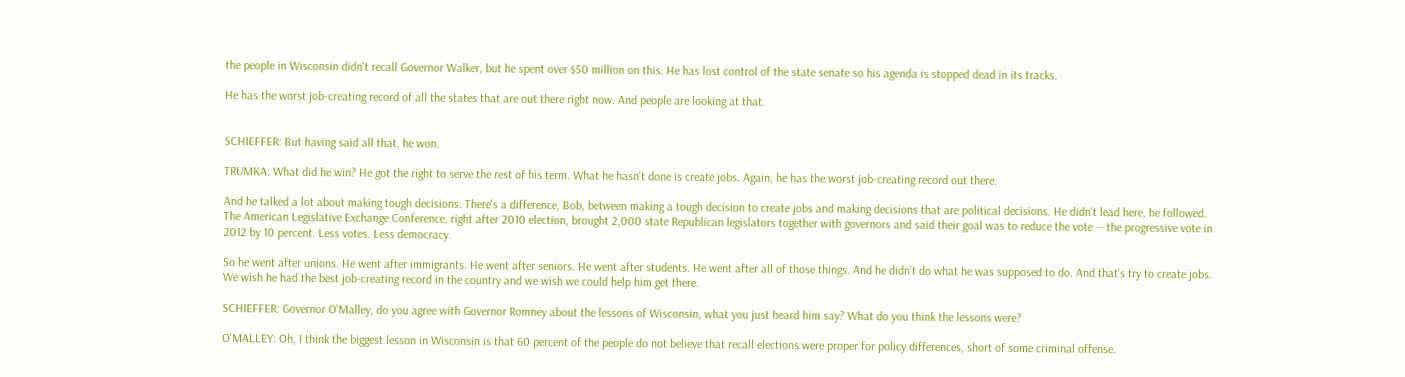the people in Wisconsin didn't recall Governor Walker, but he spent over $50 million on this. He has lost control of the state senate so his agenda is stopped dead in its tracks.

He has the worst job-creating record of all the states that are out there right now. And people are looking at that.


SCHIEFFER: But having said all that, he won.

TRUMKA: What did he win? He got the right to serve the rest of his term. What he hasn't done is create jobs. Again, he has the worst job-creating record out there.

And he talked a lot about making tough decisions. There's a difference, Bob, between making a tough decision to create jobs and making decisions that are political decisions. He didn't lead here, he followed. The American Legislative Exchange Conference, right after 2010 election, brought 2,000 state Republican legislators together with governors and said their goal was to reduce the vote -- the progressive vote in 2012 by 10 percent. Less votes. Less democracy.

So he went after unions. He went after immigrants. He went after seniors. He went after students. He went after all of those things. And he didn't do what he was supposed to do. And that's try to create jobs. We wish he had the best job-creating record in the country and we wish we could help him get there.

SCHIEFFER: Governor O'Malley, do you agree with Governor Romney about the lessons of Wisconsin, what you just heard him say? What do you think the lessons were?

O'MALLEY: Oh, I think the biggest lesson in Wisconsin is that 60 percent of the people do not believe that recall elections were proper for policy differences, short of some criminal offense.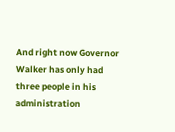And right now Governor Walker has only had three people in his administration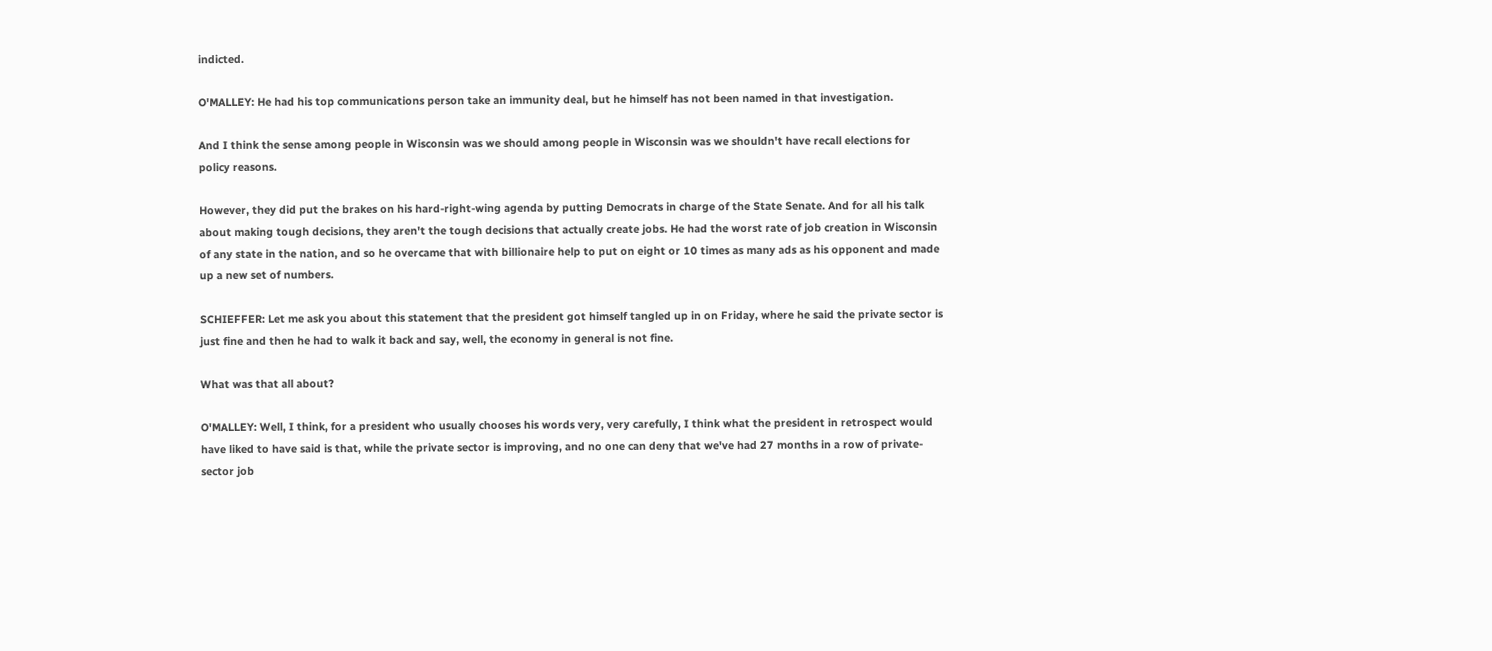indicted.

O'MALLEY: He had his top communications person take an immunity deal, but he himself has not been named in that investigation.

And I think the sense among people in Wisconsin was we should among people in Wisconsin was we shouldn't have recall elections for policy reasons.

However, they did put the brakes on his hard-right-wing agenda by putting Democrats in charge of the State Senate. And for all his talk about making tough decisions, they aren't the tough decisions that actually create jobs. He had the worst rate of job creation in Wisconsin of any state in the nation, and so he overcame that with billionaire help to put on eight or 10 times as many ads as his opponent and made up a new set of numbers.

SCHIEFFER: Let me ask you about this statement that the president got himself tangled up in on Friday, where he said the private sector is just fine and then he had to walk it back and say, well, the economy in general is not fine.

What was that all about?

O'MALLEY: Well, I think, for a president who usually chooses his words very, very carefully, I think what the president in retrospect would have liked to have said is that, while the private sector is improving, and no one can deny that we've had 27 months in a row of private-sector job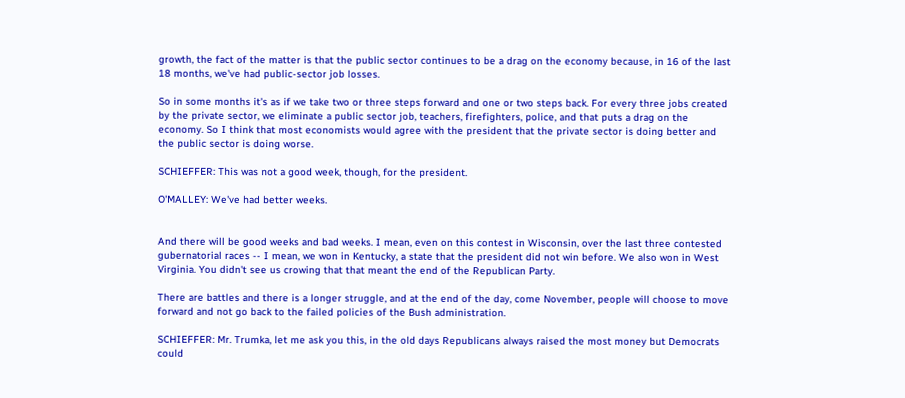growth, the fact of the matter is that the public sector continues to be a drag on the economy because, in 16 of the last 18 months, we've had public-sector job losses.

So in some months it's as if we take two or three steps forward and one or two steps back. For every three jobs created by the private sector, we eliminate a public sector job, teachers, firefighters, police, and that puts a drag on the economy. So I think that most economists would agree with the president that the private sector is doing better and the public sector is doing worse.

SCHIEFFER: This was not a good week, though, for the president.

O'MALLEY: We've had better weeks.


And there will be good weeks and bad weeks. I mean, even on this contest in Wisconsin, over the last three contested gubernatorial races -- I mean, we won in Kentucky, a state that the president did not win before. We also won in West Virginia. You didn't see us crowing that that meant the end of the Republican Party.

There are battles and there is a longer struggle, and at the end of the day, come November, people will choose to move forward and not go back to the failed policies of the Bush administration.

SCHIEFFER: Mr. Trumka, let me ask you this, in the old days Republicans always raised the most money but Democrats could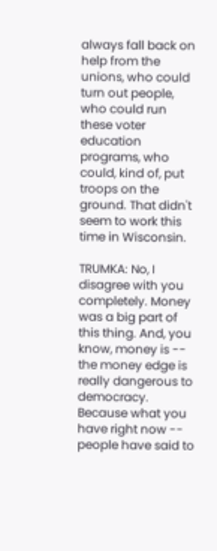always fall back on help from the unions, who could turn out people, who could run these voter education programs, who could, kind of, put troops on the ground. That didn't seem to work this time in Wisconsin.

TRUMKA: No, I disagree with you completely. Money was a big part of this thing. And, you know, money is -- the money edge is really dangerous to democracy. Because what you have right now -- people have said to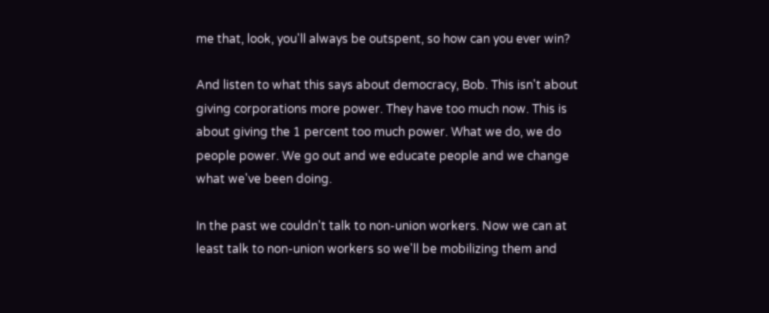me that, look, you'll always be outspent, so how can you ever win?

And listen to what this says about democracy, Bob. This isn't about giving corporations more power. They have too much now. This is about giving the 1 percent too much power. What we do, we do people power. We go out and we educate people and we change what we've been doing.

In the past we couldn't talk to non-union workers. Now we can at least talk to non-union workers so we'll be mobilizing them and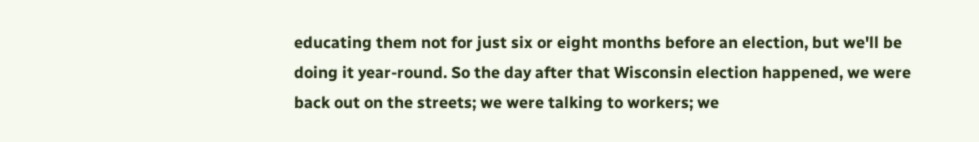educating them not for just six or eight months before an election, but we'll be doing it year-round. So the day after that Wisconsin election happened, we were back out on the streets; we were talking to workers; we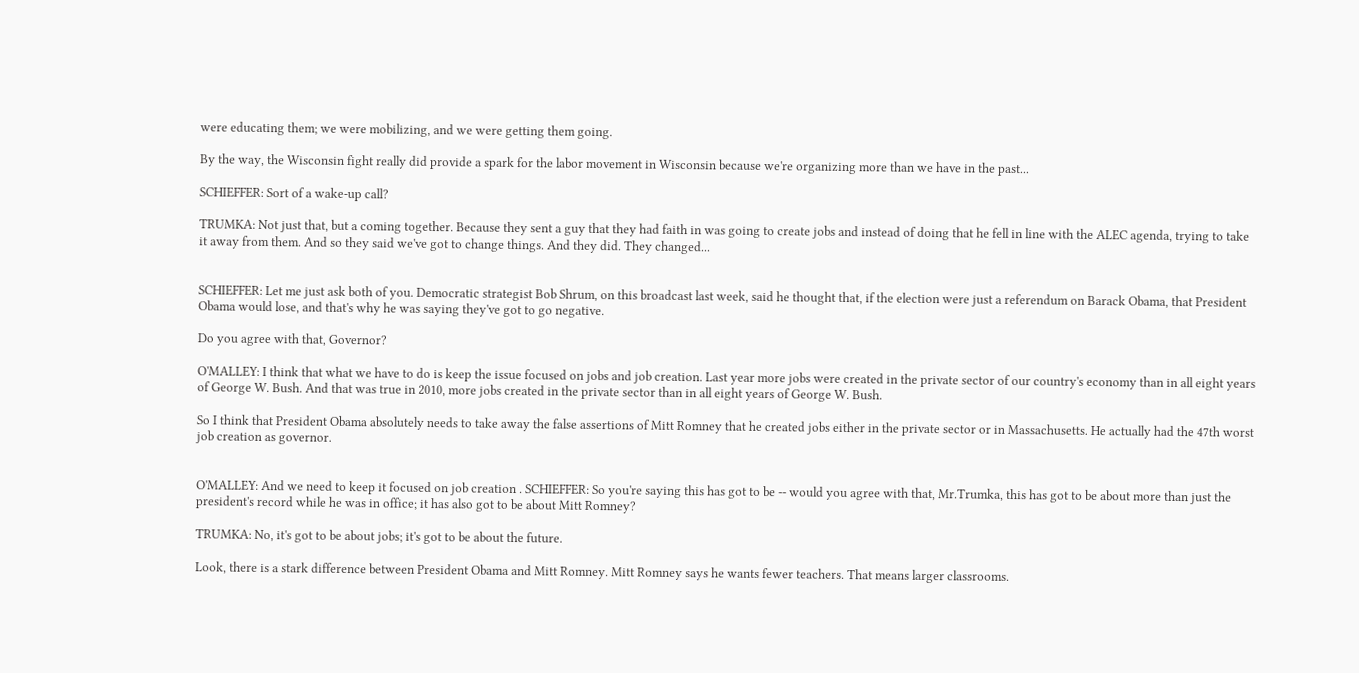were educating them; we were mobilizing, and we were getting them going.

By the way, the Wisconsin fight really did provide a spark for the labor movement in Wisconsin because we're organizing more than we have in the past...

SCHIEFFER: Sort of a wake-up call?

TRUMKA: Not just that, but a coming together. Because they sent a guy that they had faith in was going to create jobs and instead of doing that he fell in line with the ALEC agenda, trying to take it away from them. And so they said we've got to change things. And they did. They changed...


SCHIEFFER: Let me just ask both of you. Democratic strategist Bob Shrum, on this broadcast last week, said he thought that, if the election were just a referendum on Barack Obama, that President Obama would lose, and that's why he was saying they've got to go negative.

Do you agree with that, Governor?

O'MALLEY: I think that what we have to do is keep the issue focused on jobs and job creation. Last year more jobs were created in the private sector of our country's economy than in all eight years of George W. Bush. And that was true in 2010, more jobs created in the private sector than in all eight years of George W. Bush.

So I think that President Obama absolutely needs to take away the false assertions of Mitt Romney that he created jobs either in the private sector or in Massachusetts. He actually had the 47th worst job creation as governor.


O'MALLEY: And we need to keep it focused on job creation . SCHIEFFER: So you're saying this has got to be -- would you agree with that, Mr.Trumka, this has got to be about more than just the president's record while he was in office; it has also got to be about Mitt Romney?

TRUMKA: No, it's got to be about jobs; it's got to be about the future.

Look, there is a stark difference between President Obama and Mitt Romney. Mitt Romney says he wants fewer teachers. That means larger classrooms.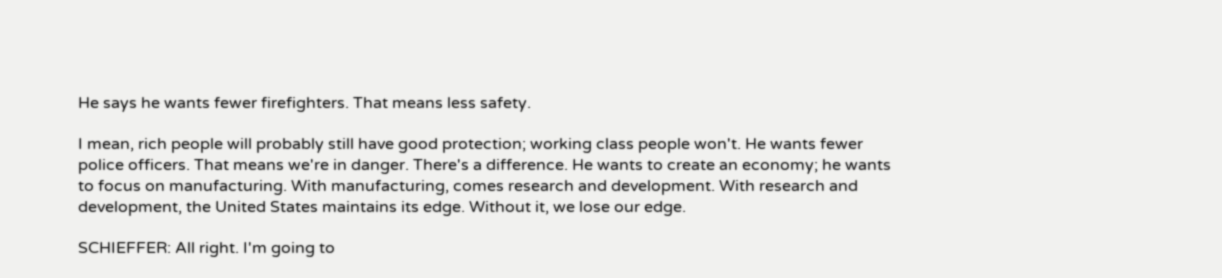He says he wants fewer firefighters. That means less safety.

I mean, rich people will probably still have good protection; working class people won't. He wants fewer police officers. That means we're in danger. There's a difference. He wants to create an economy; he wants to focus on manufacturing. With manufacturing, comes research and development. With research and development, the United States maintains its edge. Without it, we lose our edge.

SCHIEFFER: All right. I'm going to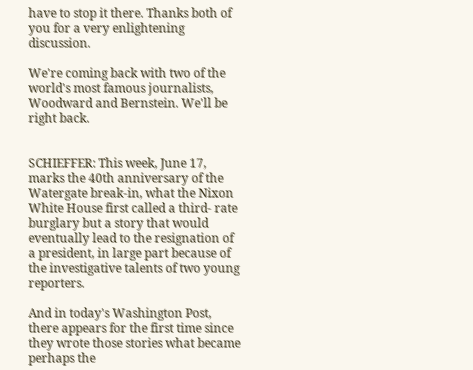have to stop it there. Thanks both of you for a very enlightening discussion.

We're coming back with two of the world's most famous journalists, Woodward and Bernstein. We'll be right back.


SCHIEFFER: This week, June 17, marks the 40th anniversary of the Watergate break-in, what the Nixon White House first called a third- rate burglary but a story that would eventually lead to the resignation of a president, in large part because of the investigative talents of two young reporters.

And in today's Washington Post, there appears for the first time since they wrote those stories what became perhaps the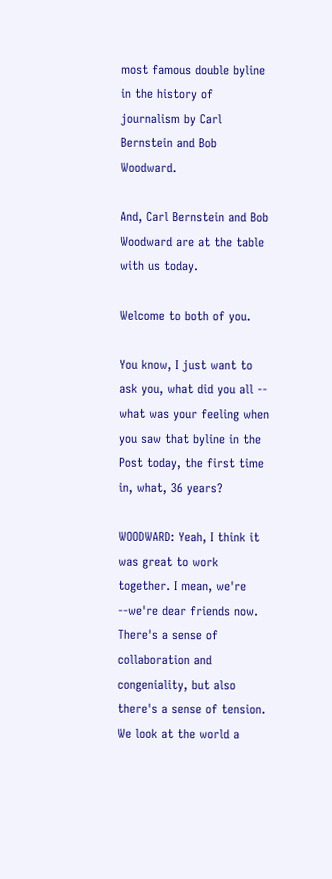most famous double byline in the history of journalism by Carl Bernstein and Bob Woodward.

And, Carl Bernstein and Bob Woodward are at the table with us today.

Welcome to both of you.

You know, I just want to ask you, what did you all -- what was your feeling when you saw that byline in the Post today, the first time in, what, 36 years?

WOODWARD: Yeah, I think it was great to work together. I mean, we're --we're dear friends now. There's a sense of collaboration and congeniality, but also there's a sense of tension. We look at the world a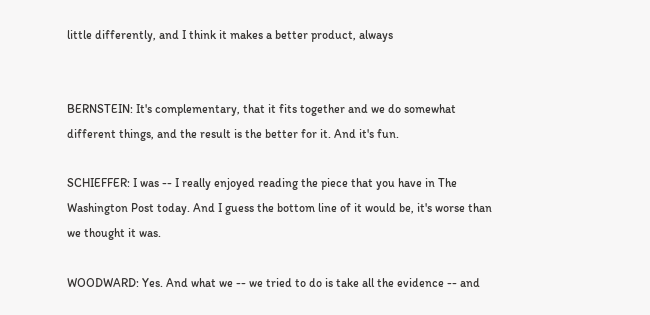little differently, and I think it makes a better product, always


BERNSTEIN: It's complementary, that it fits together and we do somewhat different things, and the result is the better for it. And it's fun.

SCHIEFFER: I was -- I really enjoyed reading the piece that you have in The Washington Post today. And I guess the bottom line of it would be, it's worse than we thought it was.

WOODWARD: Yes. And what we -- we tried to do is take all the evidence -- and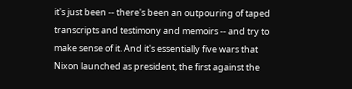it's just been -- there's been an outpouring of taped transcripts and testimony and memoirs -- and try to make sense of it. And it's essentially five wars that Nixon launched as president, the first against the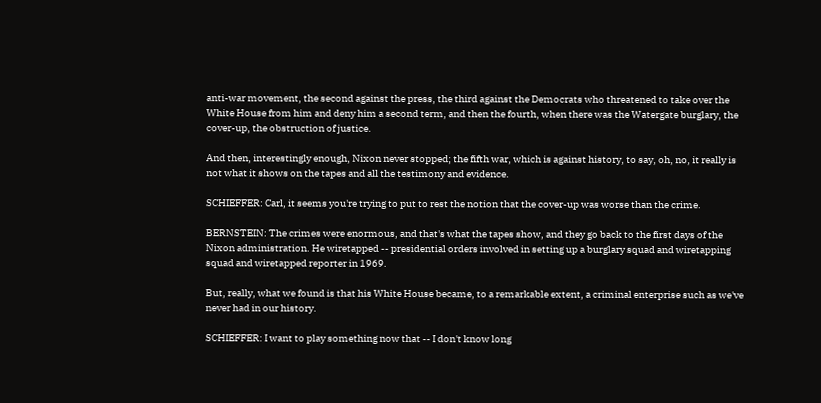anti-war movement, the second against the press, the third against the Democrats who threatened to take over the White House from him and deny him a second term, and then the fourth, when there was the Watergate burglary, the cover-up, the obstruction of justice.

And then, interestingly enough, Nixon never stopped; the fifth war, which is against history, to say, oh, no, it really is not what it shows on the tapes and all the testimony and evidence.

SCHIEFFER: Carl, it seems you're trying to put to rest the notion that the cover-up was worse than the crime.

BERNSTEIN: The crimes were enormous, and that's what the tapes show, and they go back to the first days of the Nixon administration. He wiretapped -- presidential orders involved in setting up a burglary squad and wiretapping squad and wiretapped reporter in 1969.

But, really, what we found is that his White House became, to a remarkable extent, a criminal enterprise such as we've never had in our history.

SCHIEFFER: I want to play something now that -- I don't know long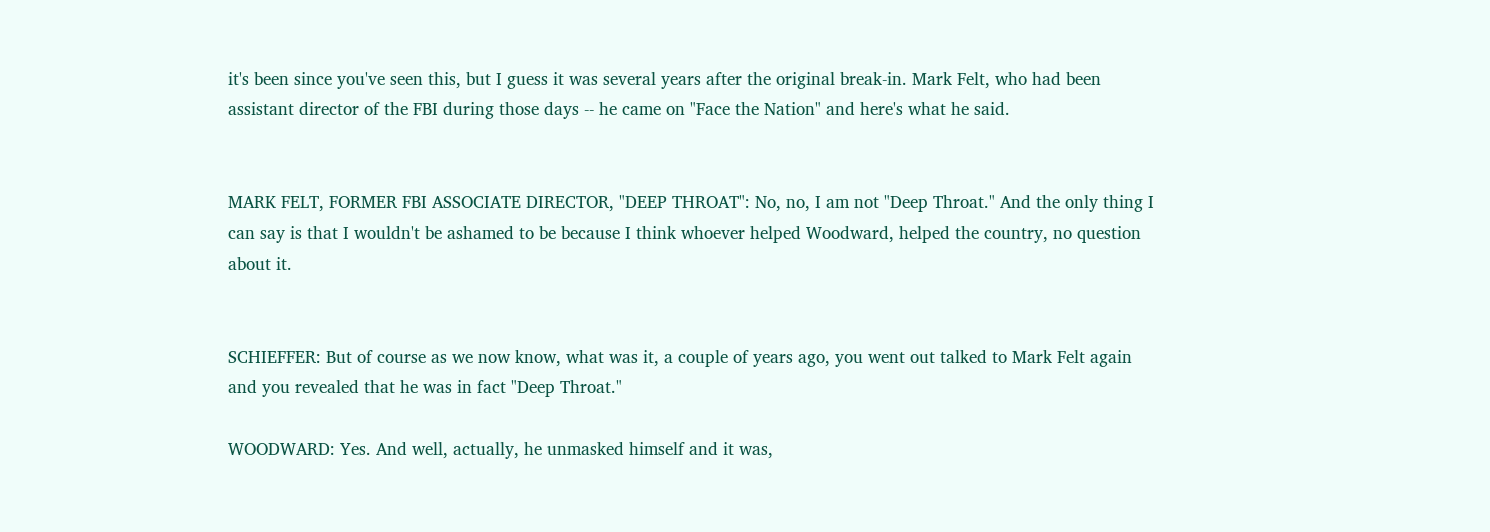it's been since you've seen this, but I guess it was several years after the original break-in. Mark Felt, who had been assistant director of the FBI during those days -- he came on "Face the Nation" and here's what he said.


MARK FELT, FORMER FBI ASSOCIATE DIRECTOR, "DEEP THROAT": No, no, I am not "Deep Throat." And the only thing I can say is that I wouldn't be ashamed to be because I think whoever helped Woodward, helped the country, no question about it.


SCHIEFFER: But of course as we now know, what was it, a couple of years ago, you went out talked to Mark Felt again and you revealed that he was in fact "Deep Throat."

WOODWARD: Yes. And well, actually, he unmasked himself and it was,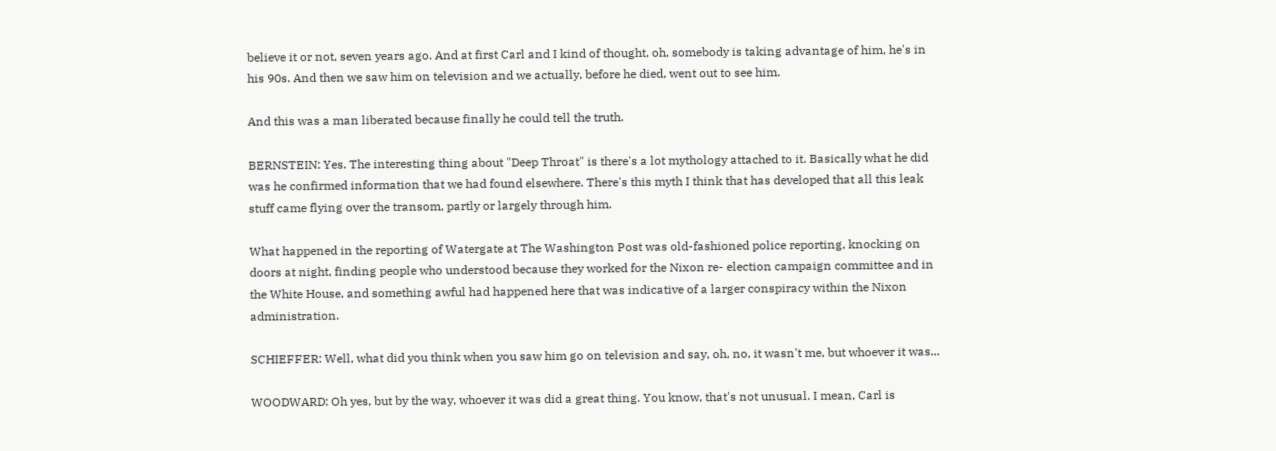believe it or not, seven years ago. And at first Carl and I kind of thought, oh, somebody is taking advantage of him, he's in his 90s. And then we saw him on television and we actually, before he died, went out to see him.

And this was a man liberated because finally he could tell the truth.

BERNSTEIN: Yes. The interesting thing about "Deep Throat" is there's a lot mythology attached to it. Basically what he did was he confirmed information that we had found elsewhere. There's this myth I think that has developed that all this leak stuff came flying over the transom, partly or largely through him.

What happened in the reporting of Watergate at The Washington Post was old-fashioned police reporting, knocking on doors at night, finding people who understood because they worked for the Nixon re- election campaign committee and in the White House, and something awful had happened here that was indicative of a larger conspiracy within the Nixon administration.

SCHIEFFER: Well, what did you think when you saw him go on television and say, oh, no, it wasn't me, but whoever it was...

WOODWARD: Oh yes, but by the way, whoever it was did a great thing. You know, that's not unusual. I mean, Carl is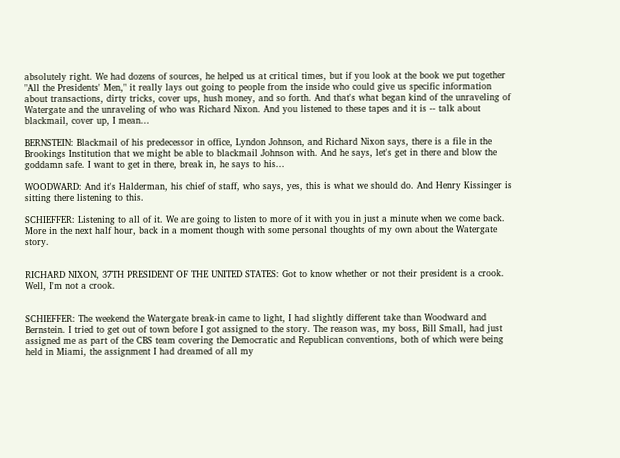absolutely right. We had dozens of sources, he helped us at critical times, but if you look at the book we put together "All the Presidents' Men," it really lays out going to people from the inside who could give us specific information about transactions, dirty tricks, cover ups, hush money, and so forth. And that's what began kind of the unraveling of Watergate and the unraveling of who was Richard Nixon. And you listened to these tapes and it is -- talk about blackmail, cover up, I mean...

BERNSTEIN: Blackmail of his predecessor in office, Lyndon Johnson, and Richard Nixon says, there is a file in the Brookings Institution that we might be able to blackmail Johnson with. And he says, let's get in there and blow the goddamn safe. I want to get in there, break in, he says to his...

WOODWARD: And it's Halderman, his chief of staff, who says, yes, this is what we should do. And Henry Kissinger is sitting there listening to this.

SCHIEFFER: Listening to all of it. We are going to listen to more of it with you in just a minute when we come back. More in the next half hour, back in a moment though with some personal thoughts of my own about the Watergate story.


RICHARD NIXON, 37TH PRESIDENT OF THE UNITED STATES: Got to know whether or not their president is a crook. Well, I'm not a crook.


SCHIEFFER: The weekend the Watergate break-in came to light, I had slightly different take than Woodward and Bernstein. I tried to get out of town before I got assigned to the story. The reason was, my boss, Bill Small, had just assigned me as part of the CBS team covering the Democratic and Republican conventions, both of which were being held in Miami, the assignment I had dreamed of all my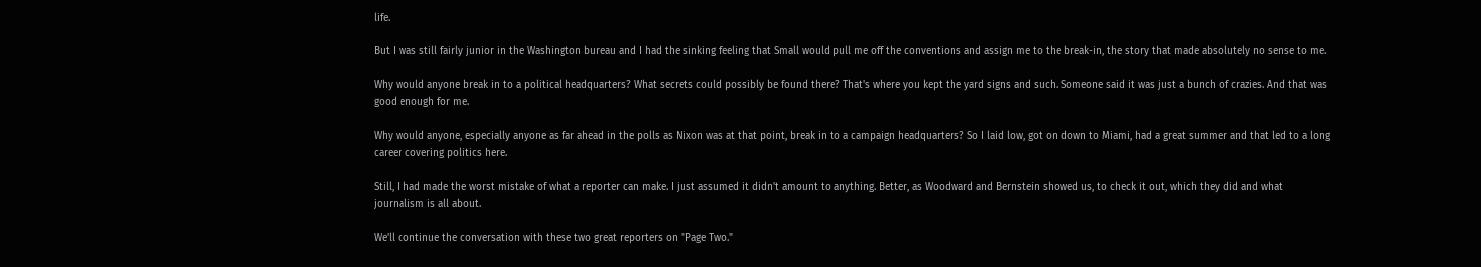life.

But I was still fairly junior in the Washington bureau and I had the sinking feeling that Small would pull me off the conventions and assign me to the break-in, the story that made absolutely no sense to me.

Why would anyone break in to a political headquarters? What secrets could possibly be found there? That's where you kept the yard signs and such. Someone said it was just a bunch of crazies. And that was good enough for me.

Why would anyone, especially anyone as far ahead in the polls as Nixon was at that point, break in to a campaign headquarters? So I laid low, got on down to Miami, had a great summer and that led to a long career covering politics here.

Still, I had made the worst mistake of what a reporter can make. I just assumed it didn't amount to anything. Better, as Woodward and Bernstein showed us, to check it out, which they did and what journalism is all about.

We'll continue the conversation with these two great reporters on "Page Two."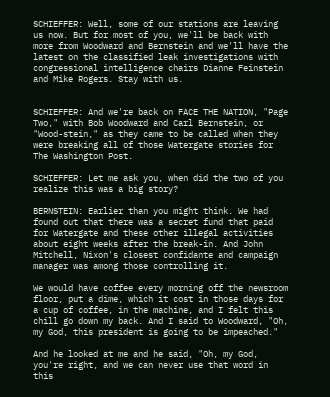SCHIEFFER: Well, some of our stations are leaving us now. But for most of you, we'll be back with more from Woodward and Bernstein and we'll have the latest on the classified leak investigations with congressional intelligence chairs Dianne Feinstein and Mike Rogers. Stay with us.


SCHIEFFER: And we're back on FACE THE NATION, "Page Two," with Bob Woodward and Carl Bernstein, or "Wood-stein," as they came to be called when they were breaking all of those Watergate stories for The Washington Post.

SCHIEFFER: Let me ask you, when did the two of you realize this was a big story?

BERNSTEIN: Earlier than you might think. We had found out that there was a secret fund that paid for Watergate and these other illegal activities about eight weeks after the break-in. And John Mitchell, Nixon's closest confidante and campaign manager was among those controlling it.

We would have coffee every morning off the newsroom floor, put a dime, which it cost in those days for a cup of coffee, in the machine, and I felt this chill go down my back. And I said to Woodward, "Oh, my God, this president is going to be impeached."

And he looked at me and he said, "Oh, my God, you're right, and we can never use that word in this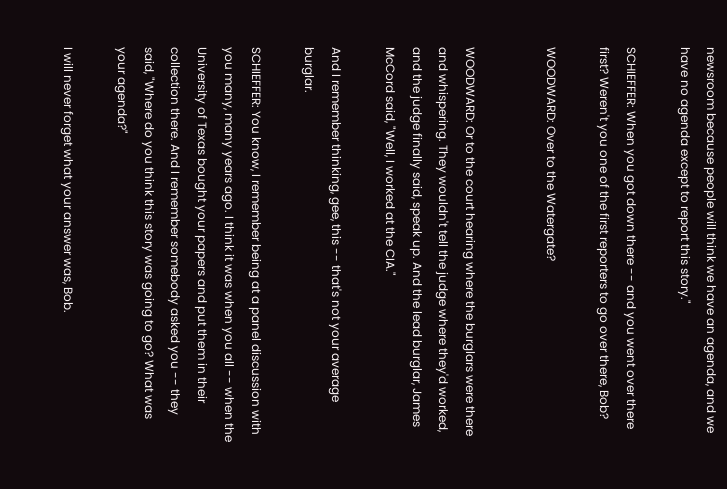newsroom because people will think we have an agenda, and we have no agenda except to report this story."

SCHIEFFER: When you got down there -- and you went over there first? Weren't you one of the first reporters to go over there, Bob?

WOODWARD: Over to the Watergate?


WOODWARD: Or to the court hearing where the burglars were there and whispering. They wouldn't tell the judge where they'd worked, and the judge finally said, speak up. And the lead burglar, James McCord said, "Well, I worked at the CIA."

And I remember thinking, gee, this -- that's not your average burglar.

SCHIEFFER: You know, I remember being at a panel discussion with you many, many years ago. I think it was when you all -- when the University of Texas bought your papers and put them in their collection there. And I remember somebody asked you -- they said, "Where do you think this story was going to go? What was your agenda?"

I will never forget what your answer was, Bob.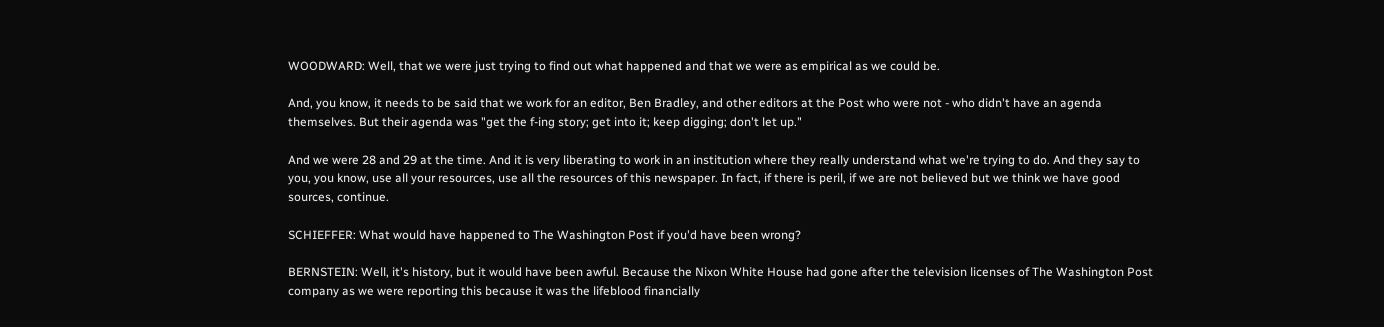WOODWARD: Well, that we were just trying to find out what happened and that we were as empirical as we could be.

And, you know, it needs to be said that we work for an editor, Ben Bradley, and other editors at the Post who were not - who didn't have an agenda themselves. But their agenda was "get the f-ing story; get into it; keep digging; don't let up."

And we were 28 and 29 at the time. And it is very liberating to work in an institution where they really understand what we're trying to do. And they say to you, you know, use all your resources, use all the resources of this newspaper. In fact, if there is peril, if we are not believed but we think we have good sources, continue.

SCHIEFFER: What would have happened to The Washington Post if you'd have been wrong?

BERNSTEIN: Well, it's history, but it would have been awful. Because the Nixon White House had gone after the television licenses of The Washington Post company as we were reporting this because it was the lifeblood financially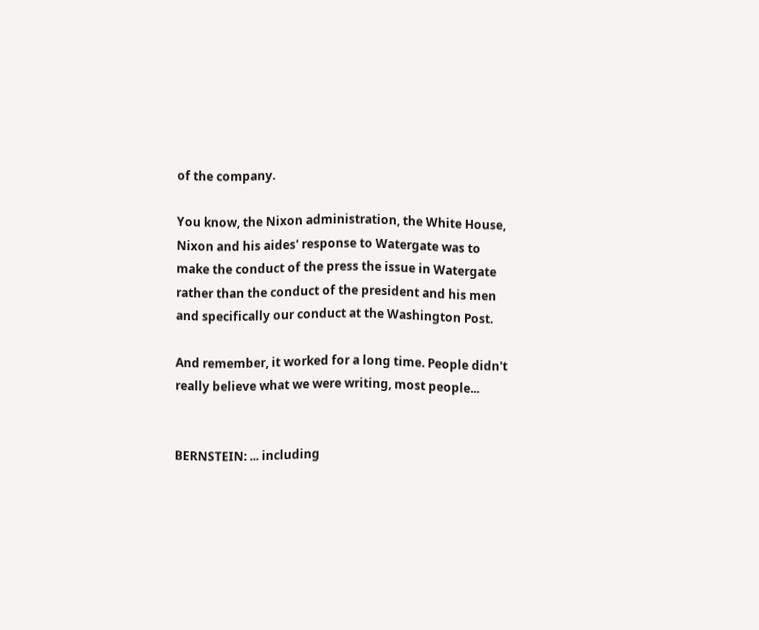of the company.

You know, the Nixon administration, the White House, Nixon and his aides' response to Watergate was to make the conduct of the press the issue in Watergate rather than the conduct of the president and his men and specifically our conduct at the Washington Post.

And remember, it worked for a long time. People didn't really believe what we were writing, most people...


BERNSTEIN: ... including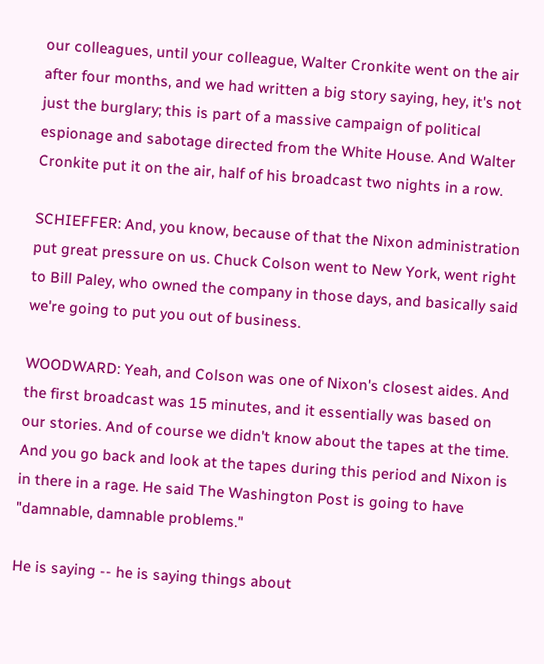our colleagues, until your colleague, Walter Cronkite went on the air after four months, and we had written a big story saying, hey, it's not just the burglary; this is part of a massive campaign of political espionage and sabotage directed from the White House. And Walter Cronkite put it on the air, half of his broadcast two nights in a row.

SCHIEFFER: And, you know, because of that the Nixon administration put great pressure on us. Chuck Colson went to New York, went right to Bill Paley, who owned the company in those days, and basically said we're going to put you out of business.

WOODWARD: Yeah, and Colson was one of Nixon's closest aides. And the first broadcast was 15 minutes, and it essentially was based on our stories. And of course we didn't know about the tapes at the time. And you go back and look at the tapes during this period and Nixon is in there in a rage. He said The Washington Post is going to have "damnable, damnable problems."

He is saying -- he is saying things about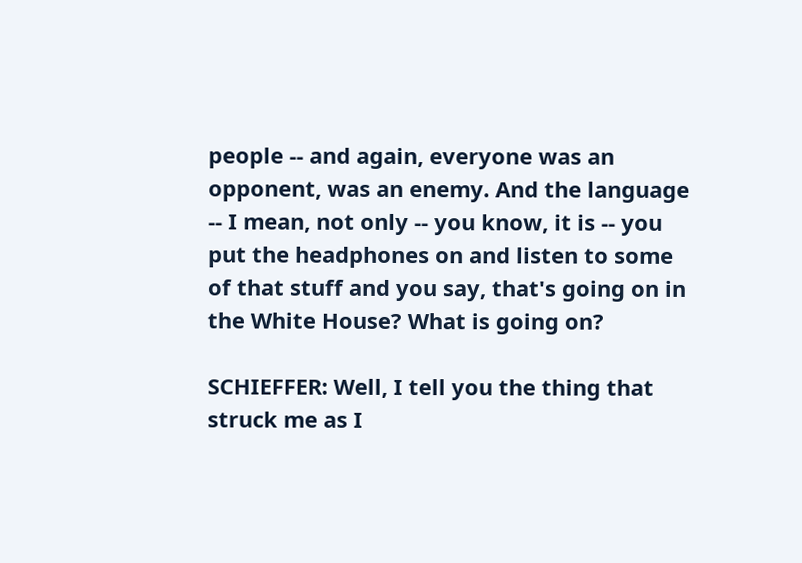people -- and again, everyone was an opponent, was an enemy. And the language -- I mean, not only -- you know, it is -- you put the headphones on and listen to some of that stuff and you say, that's going on in the White House? What is going on?

SCHIEFFER: Well, I tell you the thing that struck me as I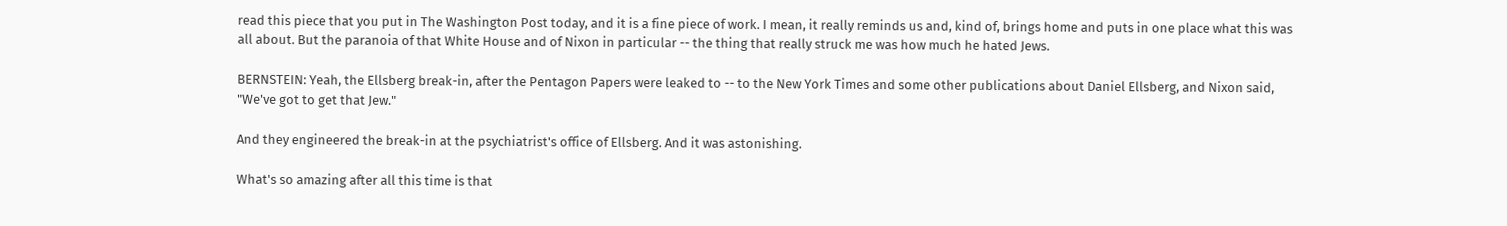read this piece that you put in The Washington Post today, and it is a fine piece of work. I mean, it really reminds us and, kind of, brings home and puts in one place what this was all about. But the paranoia of that White House and of Nixon in particular -- the thing that really struck me was how much he hated Jews.

BERNSTEIN: Yeah, the Ellsberg break-in, after the Pentagon Papers were leaked to -- to the New York Times and some other publications about Daniel Ellsberg, and Nixon said, "We've got to get that Jew."

And they engineered the break-in at the psychiatrist's office of Ellsberg. And it was astonishing.

What's so amazing after all this time is that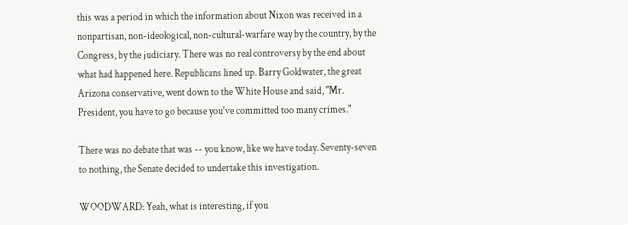this was a period in which the information about Nixon was received in a nonpartisan, non-ideological, non-cultural-warfare way by the country, by the Congress, by the judiciary. There was no real controversy by the end about what had happened here. Republicans lined up. Barry Goldwater, the great Arizona conservative, went down to the White House and said, "Mr. President, you have to go because you've committed too many crimes."

There was no debate that was -- you know, like we have today. Seventy-seven to nothing, the Senate decided to undertake this investigation.

WOODWARD: Yeah, what is interesting, if you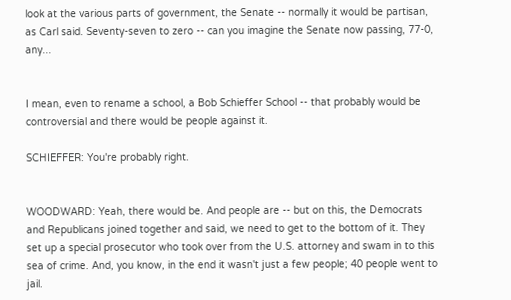look at the various parts of government, the Senate -- normally it would be partisan, as Carl said. Seventy-seven to zero -- can you imagine the Senate now passing, 77-0, any...


I mean, even to rename a school, a Bob Schieffer School -- that probably would be controversial and there would be people against it.

SCHIEFFER: You're probably right.


WOODWARD: Yeah, there would be. And people are -- but on this, the Democrats and Republicans joined together and said, we need to get to the bottom of it. They set up a special prosecutor who took over from the U.S. attorney and swam in to this sea of crime. And, you know, in the end it wasn't just a few people; 40 people went to jail.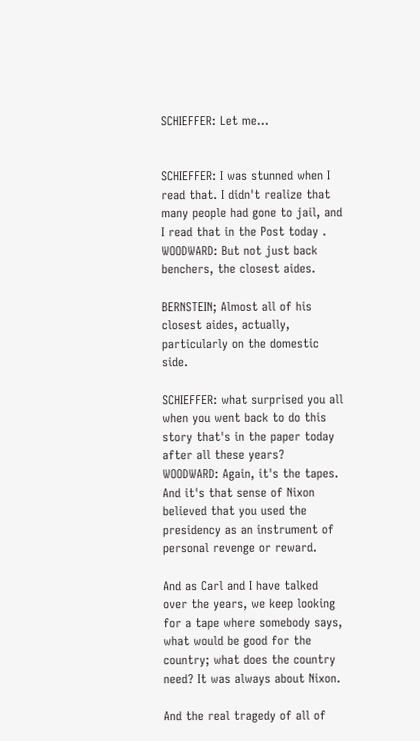SCHIEFFER: Let me...


SCHIEFFER: I was stunned when I read that. I didn't realize that many people had gone to jail, and I read that in the Post today . WOODWARD: But not just back benchers, the closest aides.

BERNSTEIN; Almost all of his closest aides, actually, particularly on the domestic side.

SCHIEFFER: what surprised you all when you went back to do this story that's in the paper today after all these years? WOODWARD: Again, it's the tapes. And it's that sense of Nixon believed that you used the presidency as an instrument of personal revenge or reward.

And as Carl and I have talked over the years, we keep looking for a tape where somebody says, what would be good for the country; what does the country need? It was always about Nixon.

And the real tragedy of all of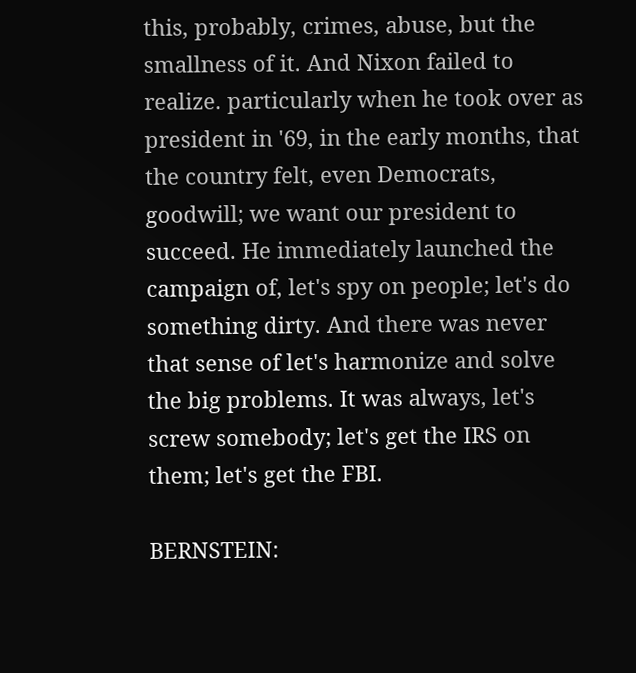this, probably, crimes, abuse, but the smallness of it. And Nixon failed to realize. particularly when he took over as president in '69, in the early months, that the country felt, even Democrats, goodwill; we want our president to succeed. He immediately launched the campaign of, let's spy on people; let's do something dirty. And there was never that sense of let's harmonize and solve the big problems. It was always, let's screw somebody; let's get the IRS on them; let's get the FBI.

BERNSTEIN: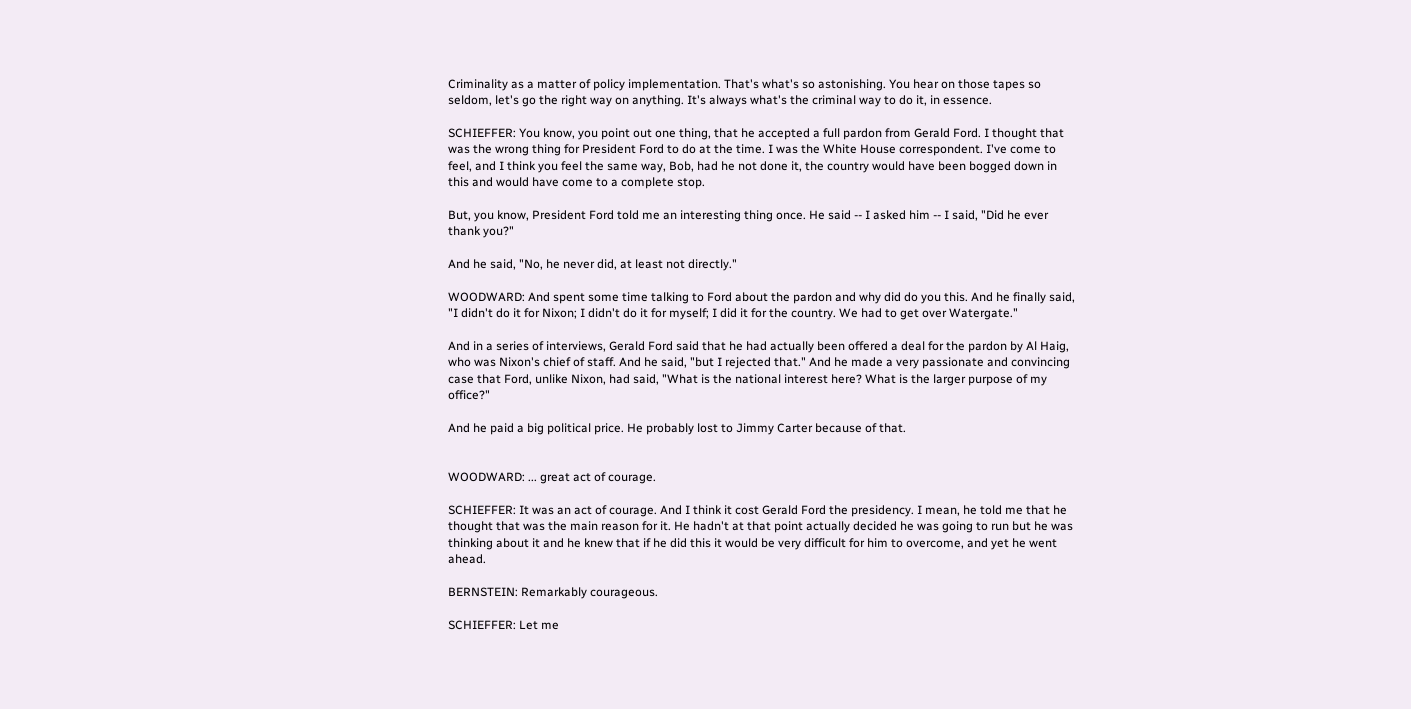Criminality as a matter of policy implementation. That's what's so astonishing. You hear on those tapes so seldom, let's go the right way on anything. It's always what's the criminal way to do it, in essence.

SCHIEFFER: You know, you point out one thing, that he accepted a full pardon from Gerald Ford. I thought that was the wrong thing for President Ford to do at the time. I was the White House correspondent. I've come to feel, and I think you feel the same way, Bob, had he not done it, the country would have been bogged down in this and would have come to a complete stop.

But, you know, President Ford told me an interesting thing once. He said -- I asked him -- I said, "Did he ever thank you?"

And he said, "No, he never did, at least not directly."

WOODWARD: And spent some time talking to Ford about the pardon and why did do you this. And he finally said, "I didn't do it for Nixon; I didn't do it for myself; I did it for the country. We had to get over Watergate."

And in a series of interviews, Gerald Ford said that he had actually been offered a deal for the pardon by Al Haig, who was Nixon's chief of staff. And he said, "but I rejected that." And he made a very passionate and convincing case that Ford, unlike Nixon, had said, "What is the national interest here? What is the larger purpose of my office?"

And he paid a big political price. He probably lost to Jimmy Carter because of that.


WOODWARD: ... great act of courage.

SCHIEFFER: It was an act of courage. And I think it cost Gerald Ford the presidency. I mean, he told me that he thought that was the main reason for it. He hadn't at that point actually decided he was going to run but he was thinking about it and he knew that if he did this it would be very difficult for him to overcome, and yet he went ahead.

BERNSTEIN: Remarkably courageous.

SCHIEFFER: Let me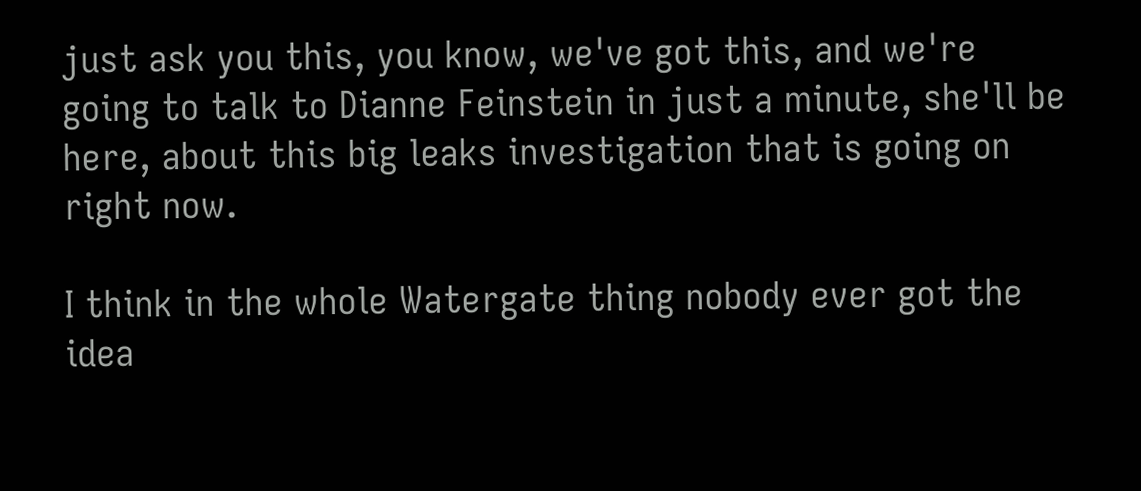just ask you this, you know, we've got this, and we're going to talk to Dianne Feinstein in just a minute, she'll be here, about this big leaks investigation that is going on right now.

I think in the whole Watergate thing nobody ever got the idea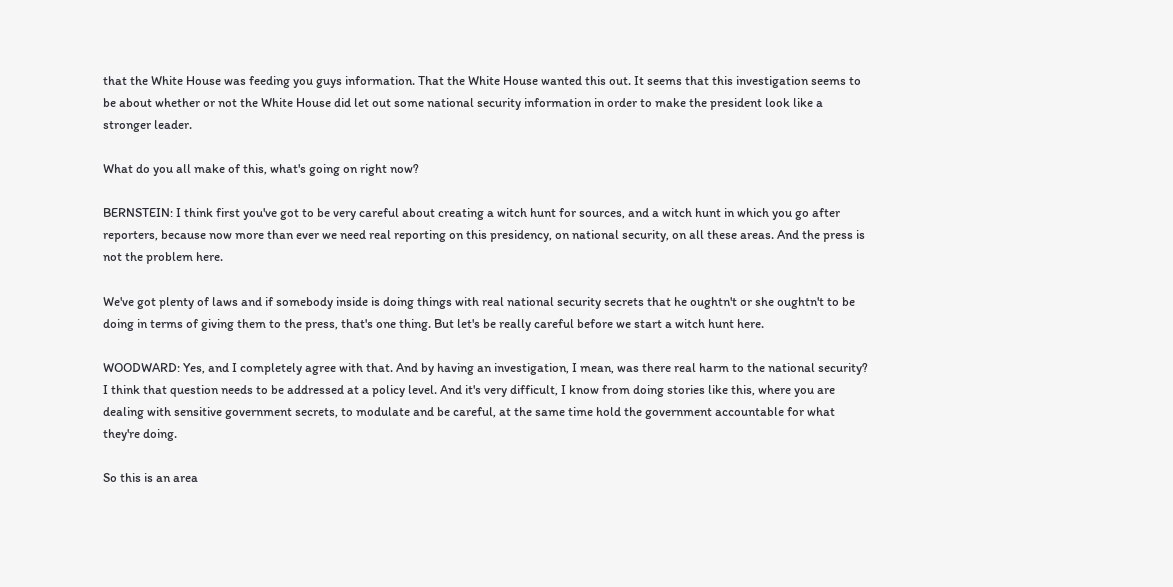that the White House was feeding you guys information. That the White House wanted this out. It seems that this investigation seems to be about whether or not the White House did let out some national security information in order to make the president look like a stronger leader.

What do you all make of this, what's going on right now?

BERNSTEIN: I think first you've got to be very careful about creating a witch hunt for sources, and a witch hunt in which you go after reporters, because now more than ever we need real reporting on this presidency, on national security, on all these areas. And the press is not the problem here.

We've got plenty of laws and if somebody inside is doing things with real national security secrets that he oughtn't or she oughtn't to be doing in terms of giving them to the press, that's one thing. But let's be really careful before we start a witch hunt here.

WOODWARD: Yes, and I completely agree with that. And by having an investigation, I mean, was there real harm to the national security? I think that question needs to be addressed at a policy level. And it's very difficult, I know from doing stories like this, where you are dealing with sensitive government secrets, to modulate and be careful, at the same time hold the government accountable for what they're doing.

So this is an area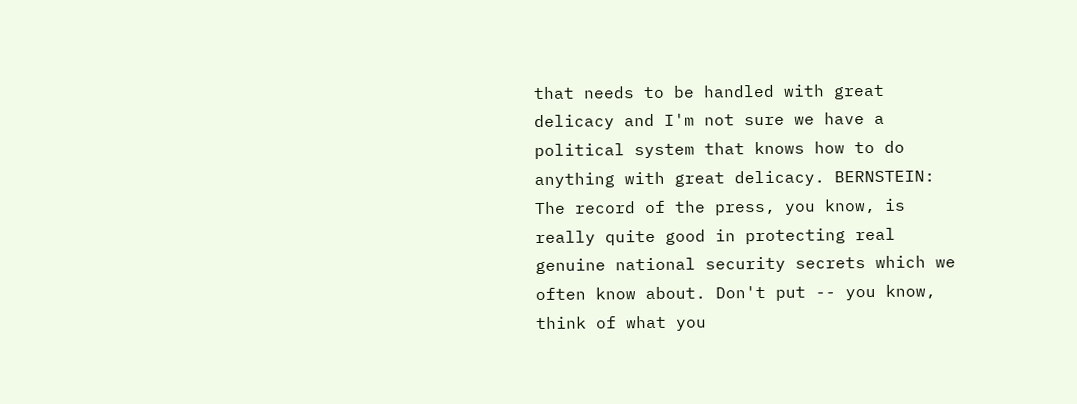that needs to be handled with great delicacy and I'm not sure we have a political system that knows how to do anything with great delicacy. BERNSTEIN: The record of the press, you know, is really quite good in protecting real genuine national security secrets which we often know about. Don't put -- you know, think of what you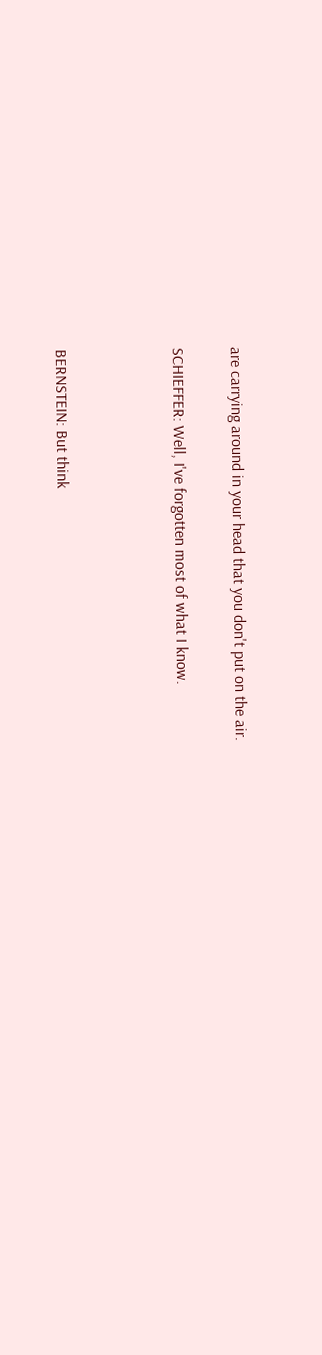are carrying around in your head that you don't put on the air.

SCHIEFFER: Well, I've forgotten most of what I know.



BERNSTEIN: But think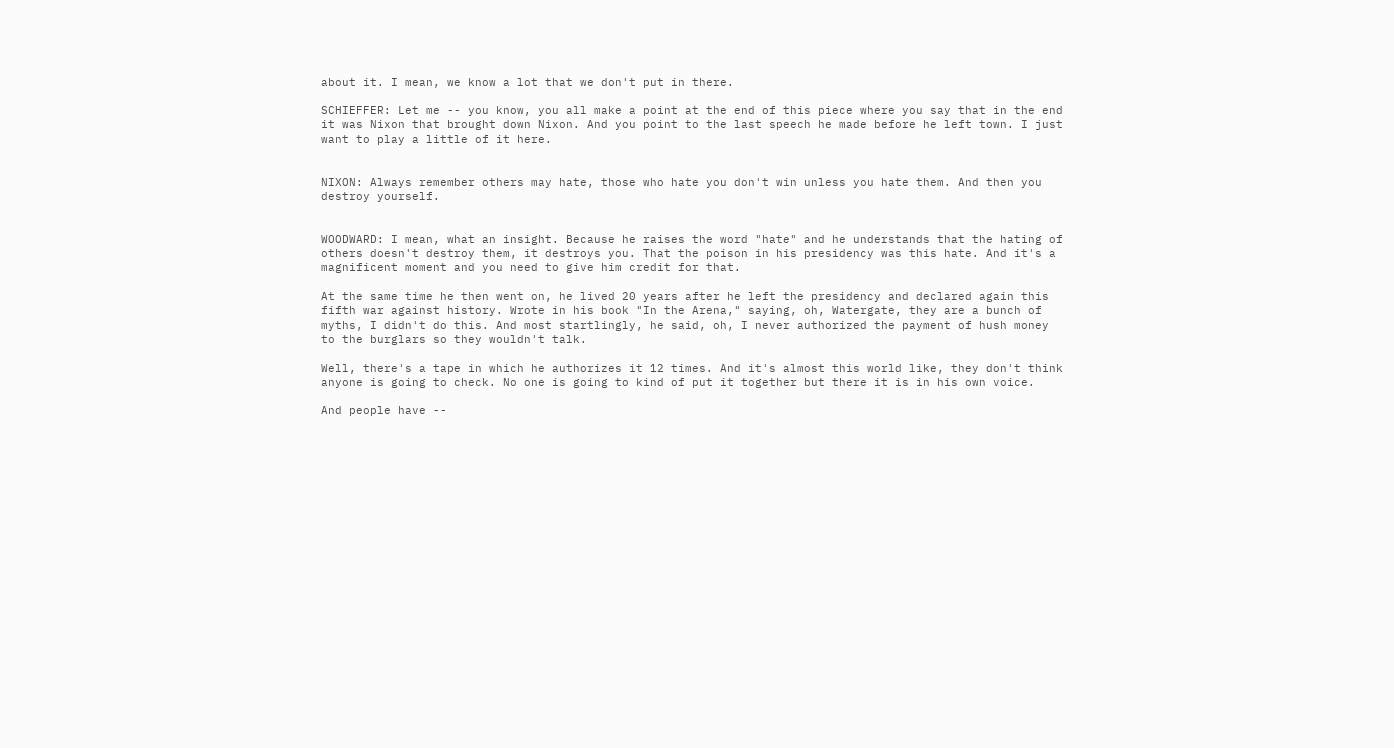about it. I mean, we know a lot that we don't put in there.

SCHIEFFER: Let me -- you know, you all make a point at the end of this piece where you say that in the end it was Nixon that brought down Nixon. And you point to the last speech he made before he left town. I just want to play a little of it here.


NIXON: Always remember others may hate, those who hate you don't win unless you hate them. And then you destroy yourself.


WOODWARD: I mean, what an insight. Because he raises the word "hate" and he understands that the hating of others doesn't destroy them, it destroys you. That the poison in his presidency was this hate. And it's a magnificent moment and you need to give him credit for that.

At the same time he then went on, he lived 20 years after he left the presidency and declared again this fifth war against history. Wrote in his book "In the Arena," saying, oh, Watergate, they are a bunch of myths, I didn't do this. And most startlingly, he said, oh, I never authorized the payment of hush money to the burglars so they wouldn't talk.

Well, there's a tape in which he authorizes it 12 times. And it's almost this world like, they don't think anyone is going to check. No one is going to kind of put it together but there it is in his own voice.

And people have --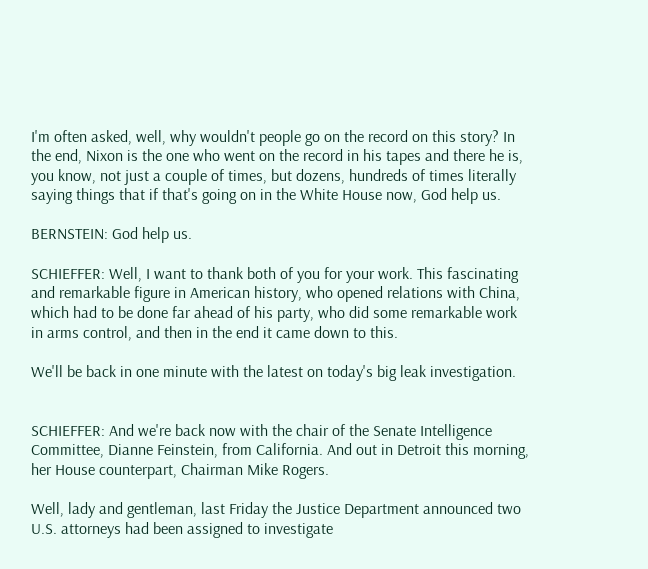I'm often asked, well, why wouldn't people go on the record on this story? In the end, Nixon is the one who went on the record in his tapes and there he is, you know, not just a couple of times, but dozens, hundreds of times literally saying things that if that's going on in the White House now, God help us.

BERNSTEIN: God help us.

SCHIEFFER: Well, I want to thank both of you for your work. This fascinating and remarkable figure in American history, who opened relations with China, which had to be done far ahead of his party, who did some remarkable work in arms control, and then in the end it came down to this.

We'll be back in one minute with the latest on today's big leak investigation.


SCHIEFFER: And we're back now with the chair of the Senate Intelligence Committee, Dianne Feinstein, from California. And out in Detroit this morning, her House counterpart, Chairman Mike Rogers.

Well, lady and gentleman, last Friday the Justice Department announced two U.S. attorneys had been assigned to investigate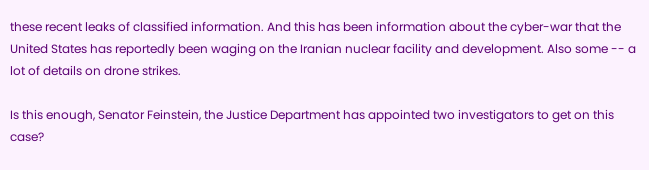these recent leaks of classified information. And this has been information about the cyber-war that the United States has reportedly been waging on the Iranian nuclear facility and development. Also some -- a lot of details on drone strikes.

Is this enough, Senator Feinstein, the Justice Department has appointed two investigators to get on this case?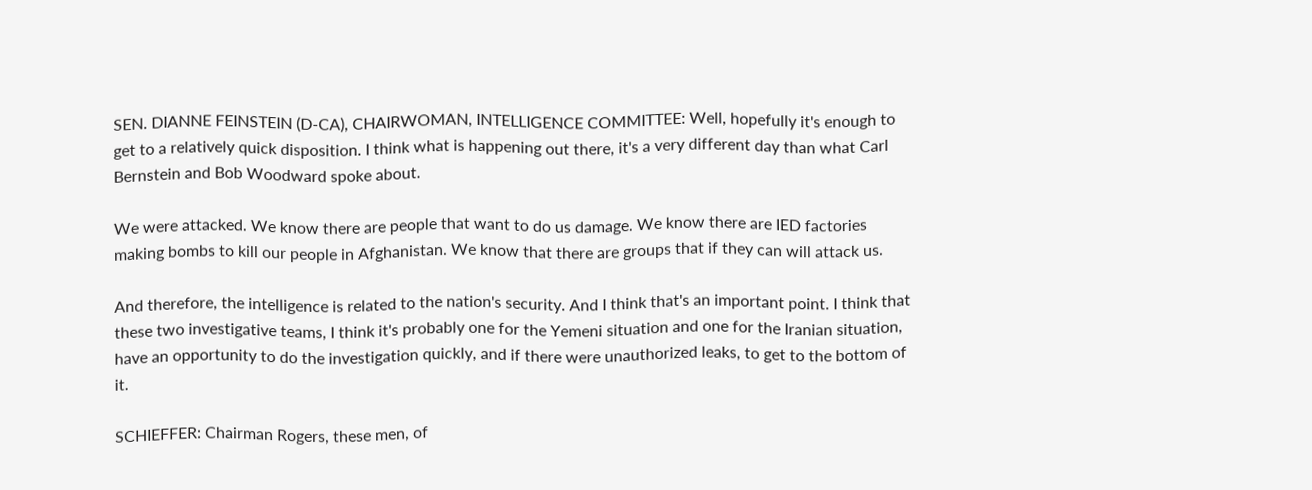SEN. DIANNE FEINSTEIN (D-CA), CHAIRWOMAN, INTELLIGENCE COMMITTEE: Well, hopefully it's enough to get to a relatively quick disposition. I think what is happening out there, it's a very different day than what Carl Bernstein and Bob Woodward spoke about.

We were attacked. We know there are people that want to do us damage. We know there are IED factories making bombs to kill our people in Afghanistan. We know that there are groups that if they can will attack us.

And therefore, the intelligence is related to the nation's security. And I think that's an important point. I think that these two investigative teams, I think it's probably one for the Yemeni situation and one for the Iranian situation, have an opportunity to do the investigation quickly, and if there were unauthorized leaks, to get to the bottom of it.

SCHIEFFER: Chairman Rogers, these men, of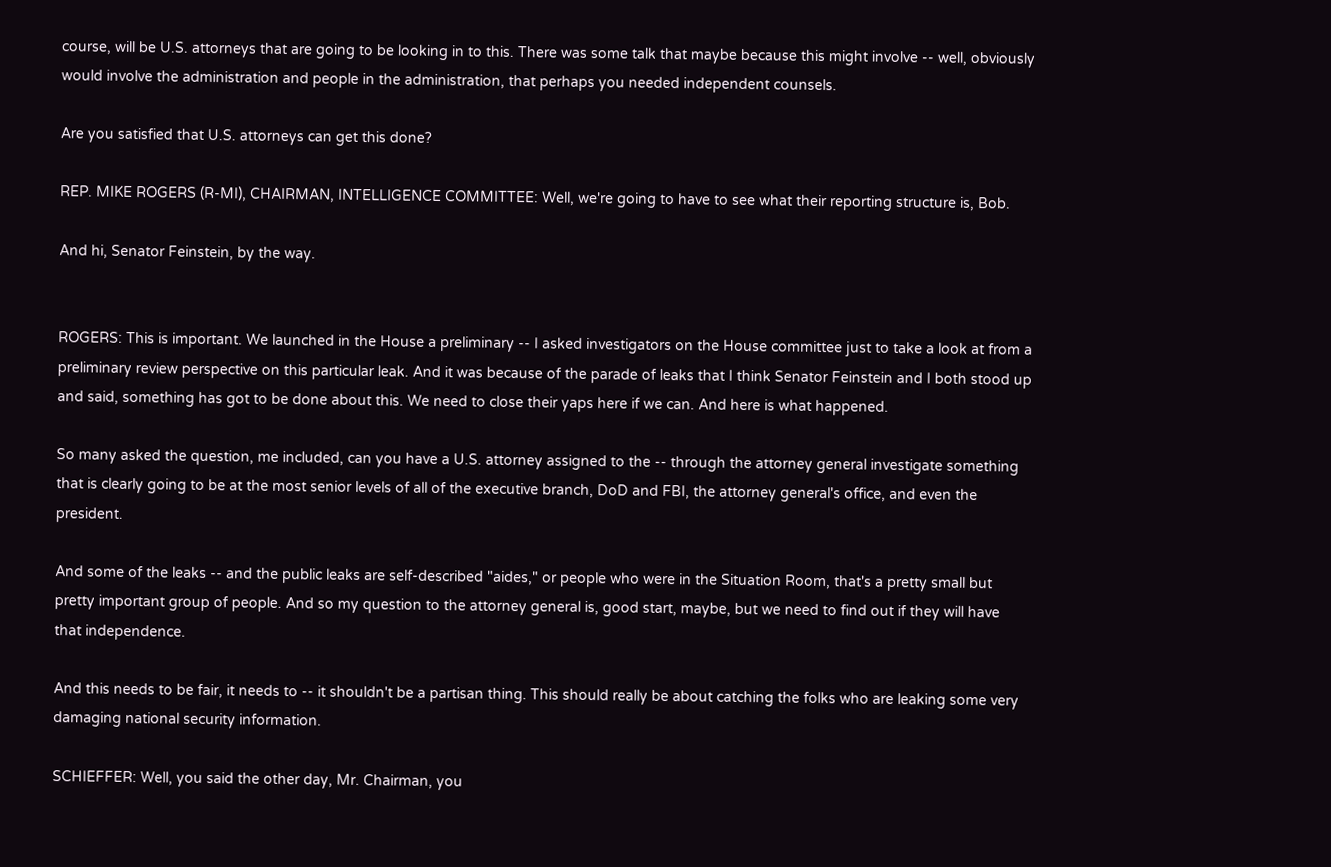course, will be U.S. attorneys that are going to be looking in to this. There was some talk that maybe because this might involve -- well, obviously would involve the administration and people in the administration, that perhaps you needed independent counsels.

Are you satisfied that U.S. attorneys can get this done?

REP. MIKE ROGERS (R-MI), CHAIRMAN, INTELLIGENCE COMMITTEE: Well, we're going to have to see what their reporting structure is, Bob.

And hi, Senator Feinstein, by the way.


ROGERS: This is important. We launched in the House a preliminary -- I asked investigators on the House committee just to take a look at from a preliminary review perspective on this particular leak. And it was because of the parade of leaks that I think Senator Feinstein and I both stood up and said, something has got to be done about this. We need to close their yaps here if we can. And here is what happened.

So many asked the question, me included, can you have a U.S. attorney assigned to the -- through the attorney general investigate something that is clearly going to be at the most senior levels of all of the executive branch, DoD and FBI, the attorney general's office, and even the president.

And some of the leaks -- and the public leaks are self-described "aides," or people who were in the Situation Room, that's a pretty small but pretty important group of people. And so my question to the attorney general is, good start, maybe, but we need to find out if they will have that independence.

And this needs to be fair, it needs to -- it shouldn't be a partisan thing. This should really be about catching the folks who are leaking some very damaging national security information.

SCHIEFFER: Well, you said the other day, Mr. Chairman, you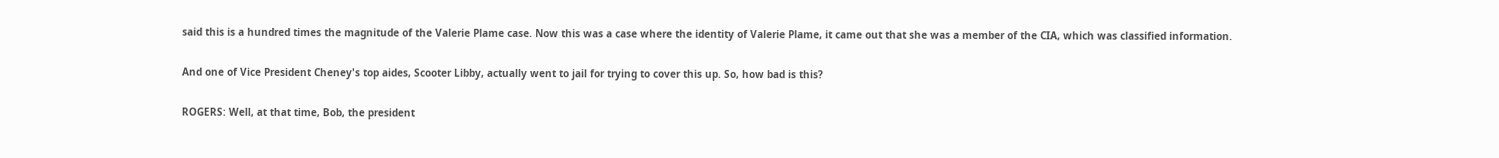said this is a hundred times the magnitude of the Valerie Plame case. Now this was a case where the identity of Valerie Plame, it came out that she was a member of the CIA, which was classified information.

And one of Vice President Cheney's top aides, Scooter Libby, actually went to jail for trying to cover this up. So, how bad is this?

ROGERS: Well, at that time, Bob, the president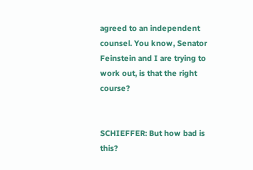agreed to an independent counsel. You know, Senator Feinstein and I are trying to work out, is that the right course?


SCHIEFFER: But how bad is this?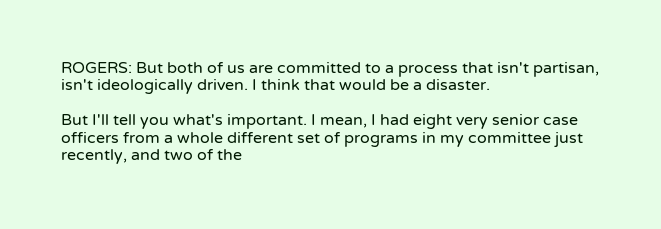ROGERS: But both of us are committed to a process that isn't partisan, isn't ideologically driven. I think that would be a disaster.

But I'll tell you what's important. I mean, I had eight very senior case officers from a whole different set of programs in my committee just recently, and two of the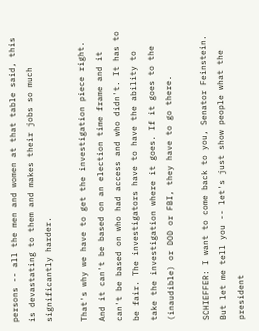persons -- all the men and women at that table said, this is devastating to them and makes their jobs so much significantly harder.

That's why we have to get the investigation piece right. And it can't be based on an election time frame and it can't be based on who had access and who didn't. It has to be fair. The investigators have to have the ability to take the investigation where it goes. If it goes to the (inaudible) or DOD or FBI, they have to go there.

SCHIEFFER: I want to come back to you, Senator Feinstein. But let me tell you -- let's just show people what the president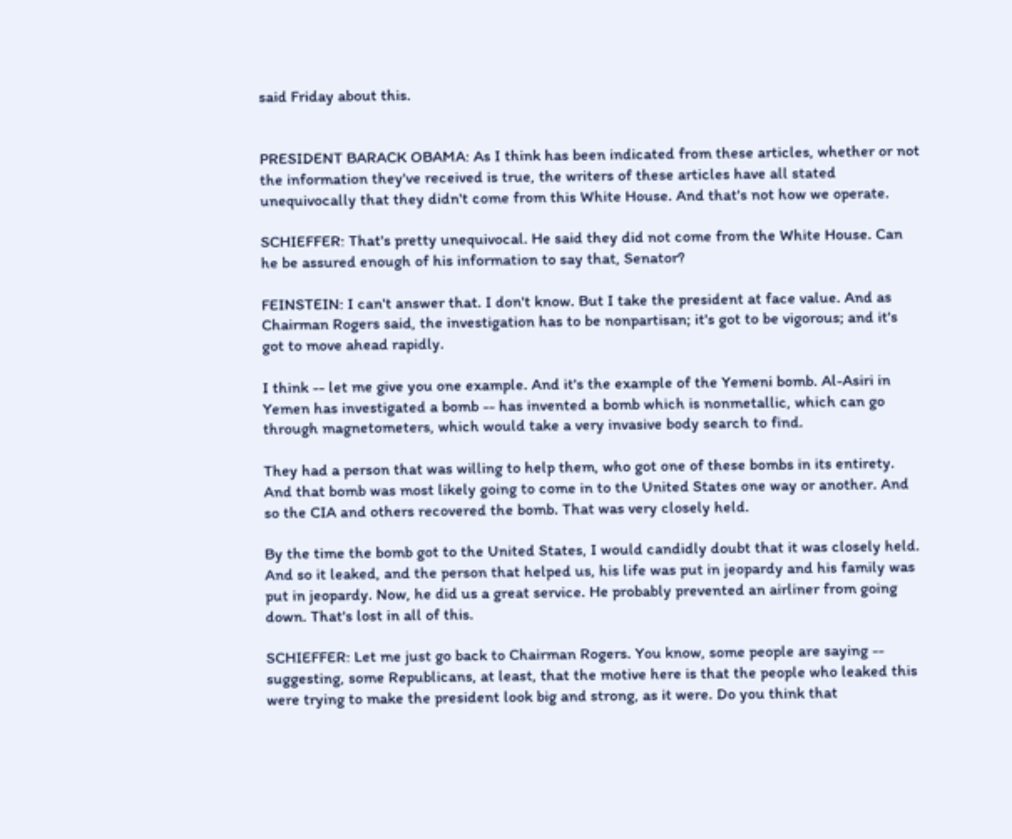said Friday about this.


PRESIDENT BARACK OBAMA: As I think has been indicated from these articles, whether or not the information they've received is true, the writers of these articles have all stated unequivocally that they didn't come from this White House. And that's not how we operate.

SCHIEFFER: That's pretty unequivocal. He said they did not come from the White House. Can he be assured enough of his information to say that, Senator?

FEINSTEIN: I can't answer that. I don't know. But I take the president at face value. And as Chairman Rogers said, the investigation has to be nonpartisan; it's got to be vigorous; and it's got to move ahead rapidly.

I think -- let me give you one example. And it's the example of the Yemeni bomb. Al-Asiri in Yemen has investigated a bomb -- has invented a bomb which is nonmetallic, which can go through magnetometers, which would take a very invasive body search to find.

They had a person that was willing to help them, who got one of these bombs in its entirety. And that bomb was most likely going to come in to the United States one way or another. And so the CIA and others recovered the bomb. That was very closely held.

By the time the bomb got to the United States, I would candidly doubt that it was closely held. And so it leaked, and the person that helped us, his life was put in jeopardy and his family was put in jeopardy. Now, he did us a great service. He probably prevented an airliner from going down. That's lost in all of this.

SCHIEFFER: Let me just go back to Chairman Rogers. You know, some people are saying -- suggesting, some Republicans, at least, that the motive here is that the people who leaked this were trying to make the president look big and strong, as it were. Do you think that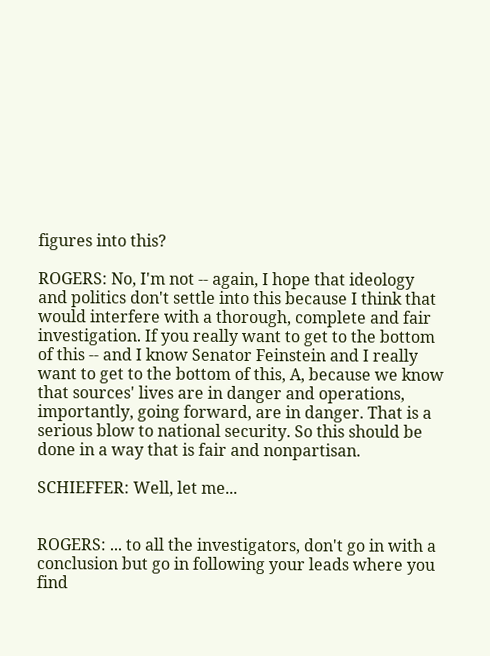figures into this?

ROGERS: No, I'm not -- again, I hope that ideology and politics don't settle into this because I think that would interfere with a thorough, complete and fair investigation. If you really want to get to the bottom of this -- and I know Senator Feinstein and I really want to get to the bottom of this, A, because we know that sources' lives are in danger and operations, importantly, going forward, are in danger. That is a serious blow to national security. So this should be done in a way that is fair and nonpartisan.

SCHIEFFER: Well, let me...


ROGERS: ... to all the investigators, don't go in with a conclusion but go in following your leads where you find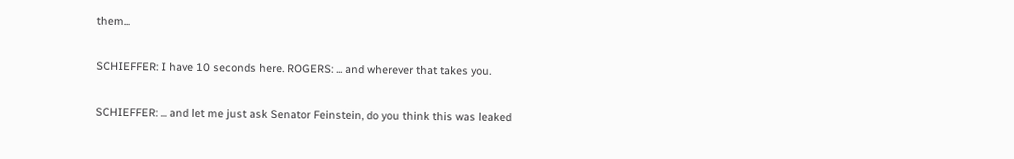them...

SCHIEFFER: I have 10 seconds here. ROGERS: ... and wherever that takes you.

SCHIEFFER: ... and let me just ask Senator Feinstein, do you think this was leaked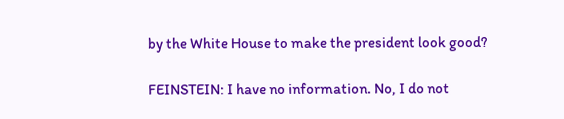by the White House to make the president look good?

FEINSTEIN: I have no information. No, I do not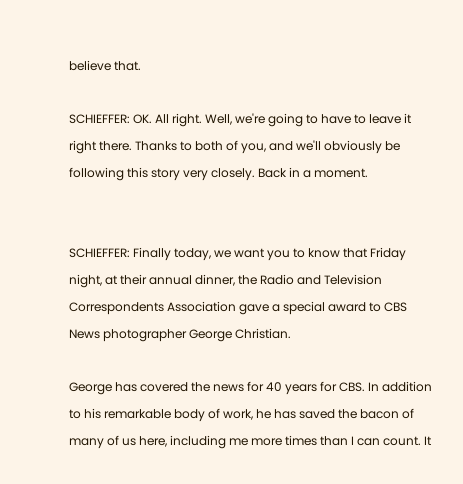believe that.

SCHIEFFER: OK. All right. Well, we're going to have to leave it right there. Thanks to both of you, and we'll obviously be following this story very closely. Back in a moment.


SCHIEFFER: Finally today, we want you to know that Friday night, at their annual dinner, the Radio and Television Correspondents Association gave a special award to CBS News photographer George Christian.

George has covered the news for 40 years for CBS. In addition to his remarkable body of work, he has saved the bacon of many of us here, including me more times than I can count. It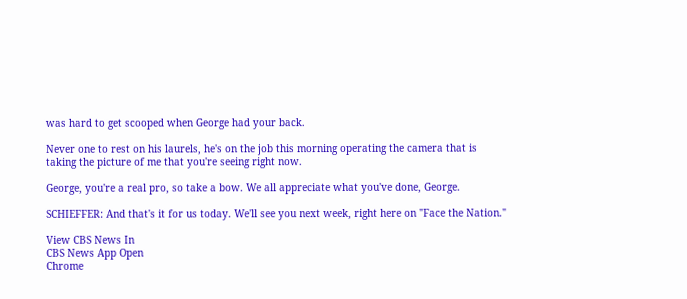was hard to get scooped when George had your back.

Never one to rest on his laurels, he's on the job this morning operating the camera that is taking the picture of me that you're seeing right now.

George, you're a real pro, so take a bow. We all appreciate what you've done, George.

SCHIEFFER: And that's it for us today. We'll see you next week, right here on "Face the Nation."

View CBS News In
CBS News App Open
Chrome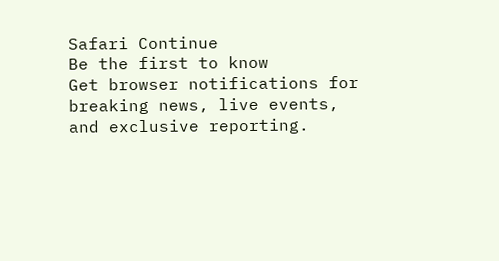Safari Continue
Be the first to know
Get browser notifications for breaking news, live events, and exclusive reporting.